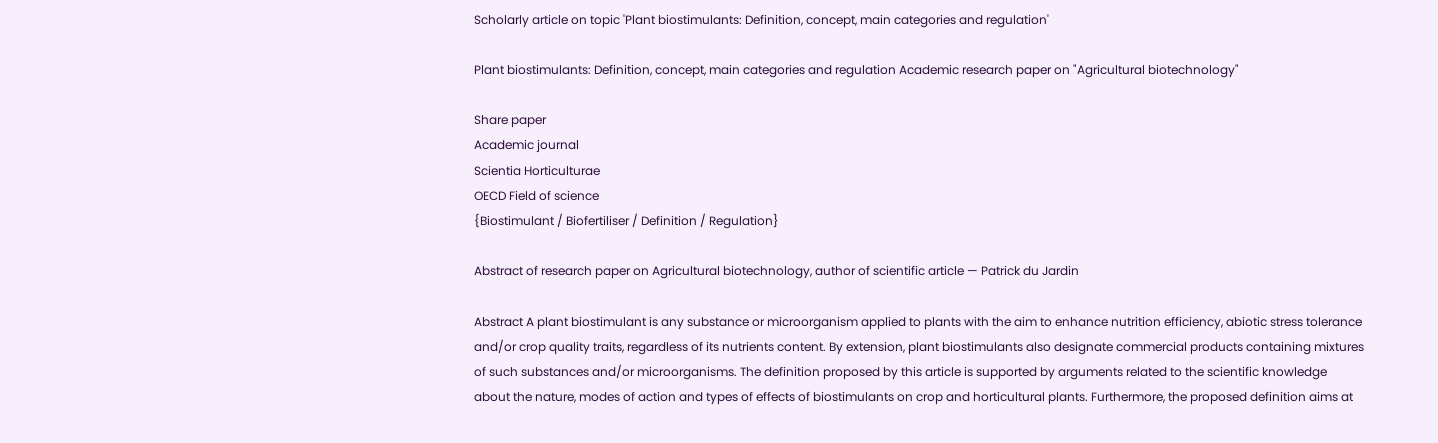Scholarly article on topic 'Plant biostimulants: Definition, concept, main categories and regulation'

Plant biostimulants: Definition, concept, main categories and regulation Academic research paper on "Agricultural biotechnology"

Share paper
Academic journal
Scientia Horticulturae
OECD Field of science
{Biostimulant / Biofertiliser / Definition / Regulation}

Abstract of research paper on Agricultural biotechnology, author of scientific article — Patrick du Jardin

Abstract A plant biostimulant is any substance or microorganism applied to plants with the aim to enhance nutrition efficiency, abiotic stress tolerance and/or crop quality traits, regardless of its nutrients content. By extension, plant biostimulants also designate commercial products containing mixtures of such substances and/or microorganisms. The definition proposed by this article is supported by arguments related to the scientific knowledge about the nature, modes of action and types of effects of biostimulants on crop and horticultural plants. Furthermore, the proposed definition aims at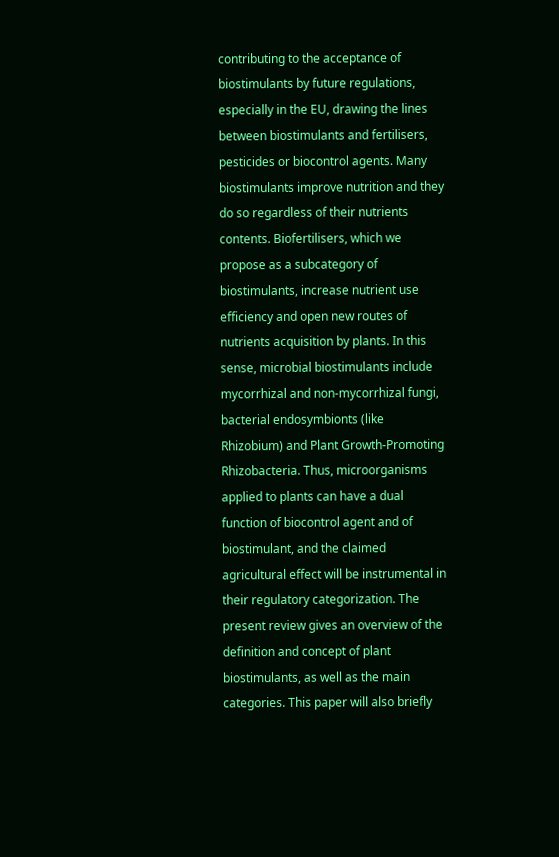contributing to the acceptance of biostimulants by future regulations, especially in the EU, drawing the lines between biostimulants and fertilisers, pesticides or biocontrol agents. Many biostimulants improve nutrition and they do so regardless of their nutrients contents. Biofertilisers, which we propose as a subcategory of biostimulants, increase nutrient use efficiency and open new routes of nutrients acquisition by plants. In this sense, microbial biostimulants include mycorrhizal and non-mycorrhizal fungi, bacterial endosymbionts (like Rhizobium) and Plant Growth-Promoting Rhizobacteria. Thus, microorganisms applied to plants can have a dual function of biocontrol agent and of biostimulant, and the claimed agricultural effect will be instrumental in their regulatory categorization. The present review gives an overview of the definition and concept of plant biostimulants, as well as the main categories. This paper will also briefly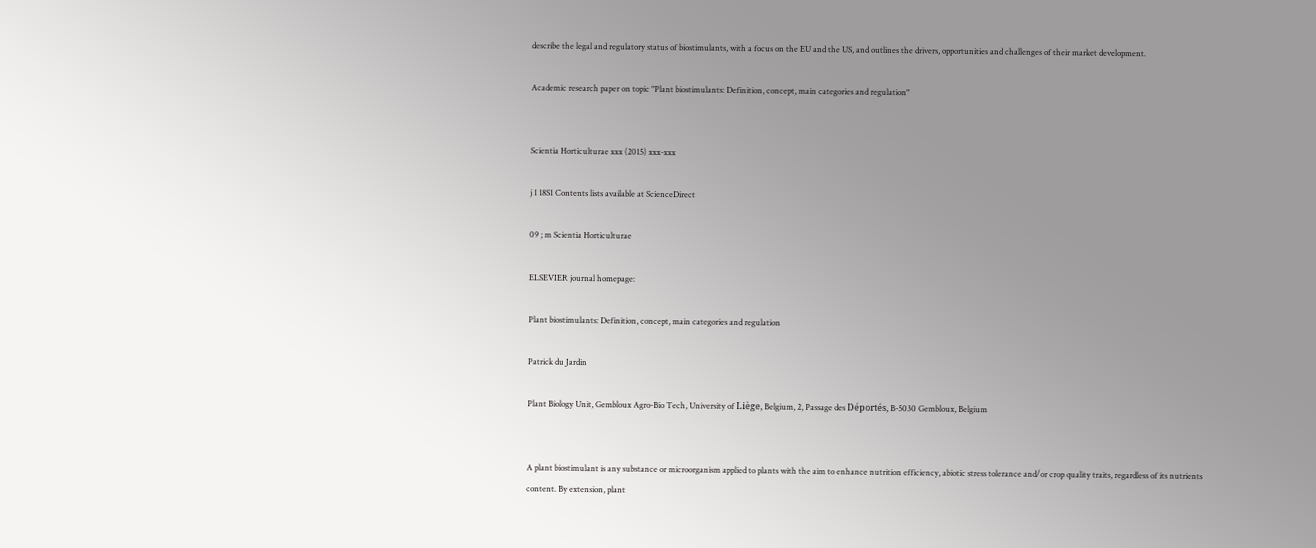describe the legal and regulatory status of biostimulants, with a focus on the EU and the US, and outlines the drivers, opportunities and challenges of their market development.

Academic research paper on topic "Plant biostimulants: Definition, concept, main categories and regulation"


Scientia Horticulturae xxx (2015) xxx-xxx

j 1 18S1 Contents lists available at ScienceDirect

09 ; m Scientia Horticulturae

ELSEVIER journal homepage:

Plant biostimulants: Definition, concept, main categories and regulation

Patrick du Jardin

Plant Biology Unit, Gembloux Agro-Bio Tech, University of Liège, Belgium, 2, Passage des Déportés, B-5030 Gembloux, Belgium


A plant biostimulant is any substance or microorganism applied to plants with the aim to enhance nutrition efficiency, abiotic stress tolerance and/or crop quality traits, regardless of its nutrients content. By extension, plant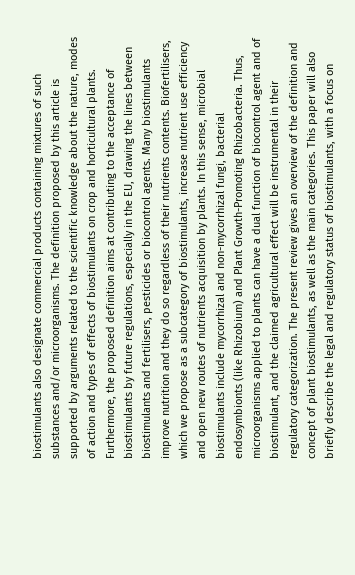biostimulants also designate commercial products containing mixtures of such substances and/or microorganisms. The definition proposed by this article is supported by arguments related to the scientific knowledge about the nature, modes of action and types of effects of biostimulants on crop and horticultural plants. Furthermore, the proposed definition aims at contributing to the acceptance of biostimulants by future regulations, especially in the EU, drawing the lines between biostimulants and fertilisers, pesticides or biocontrol agents. Many biostimulants improve nutrition and they do so regardless of their nutrients contents. Biofertilisers, which we propose as a subcategory of biostimulants, increase nutrient use efficiency and open new routes of nutrients acquisition by plants. In this sense, microbial biostimulants include mycorrhizal and non-mycorrhizal fungi, bacterial endosymbionts (like Rhizobium) and Plant Growth-Promoting Rhizobacteria. Thus, microorganisms applied to plants can have a dual function of biocontrol agent and of biostimulant, and the claimed agricultural effect will be instrumental in their regulatory categorization. The present review gives an overview of the definition and concept of plant biostimulants, as well as the main categories. This paper will also briefly describe the legal and regulatory status of biostimulants, with a focus on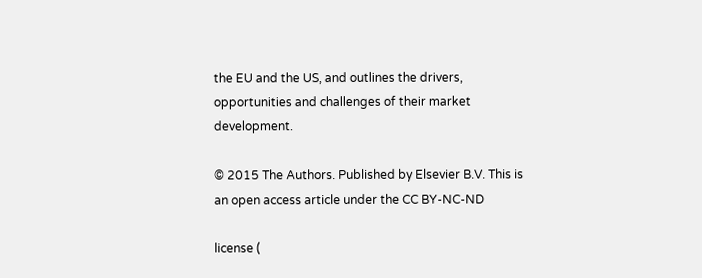the EU and the US, and outlines the drivers, opportunities and challenges of their market development.

© 2015 The Authors. Published by Elsevier B.V. This is an open access article under the CC BY-NC-ND

license (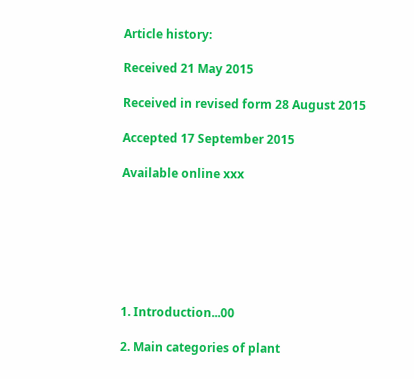Article history:

Received 21 May 2015

Received in revised form 28 August 2015

Accepted 17 September 2015

Available online xxx







1. Introduction...00

2. Main categories of plant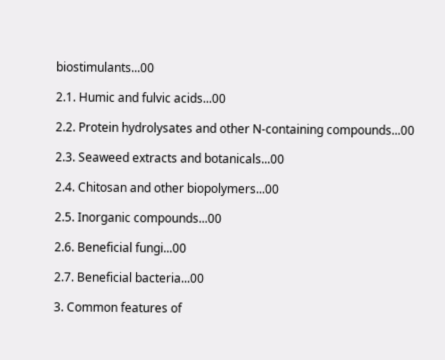biostimulants...00

2.1. Humic and fulvic acids...00

2.2. Protein hydrolysates and other N-containing compounds...00

2.3. Seaweed extracts and botanicals...00

2.4. Chitosan and other biopolymers...00

2.5. Inorganic compounds...00

2.6. Beneficial fungi...00

2.7. Beneficial bacteria...00

3. Common features of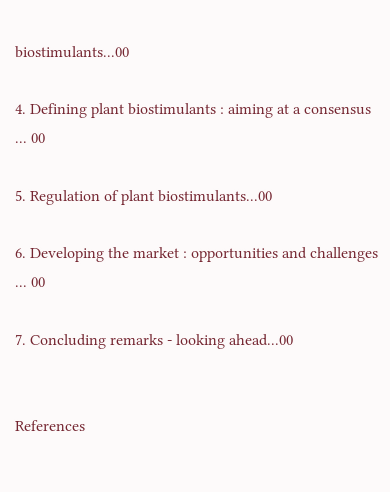biostimulants...00

4. Defining plant biostimulants : aiming at a consensus ... 00

5. Regulation of plant biostimulants...00

6. Developing the market : opportunities and challenges ... 00

7. Concluding remarks - looking ahead...00


References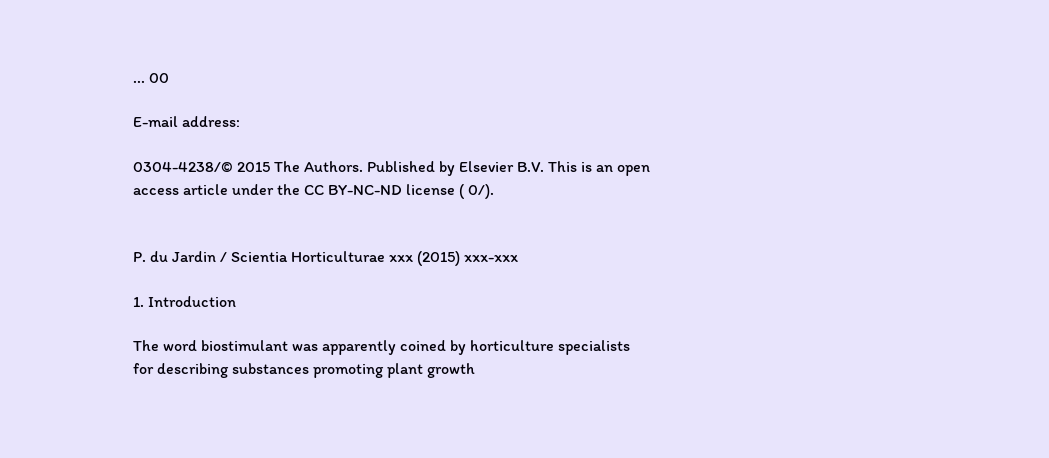... 00

E-mail address:

0304-4238/© 2015 The Authors. Published by Elsevier B.V. This is an open access article under the CC BY-NC-ND license ( 0/).


P. du Jardin / Scientia Horticulturae xxx (2015) xxx-xxx

1. Introduction

The word biostimulant was apparently coined by horticulture specialists for describing substances promoting plant growth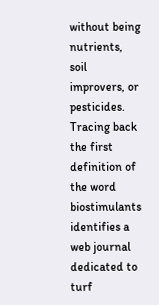without being nutrients, soil improvers, or pesticides. Tracing back the first definition of the word biostimulants identifies a web journal dedicated to turf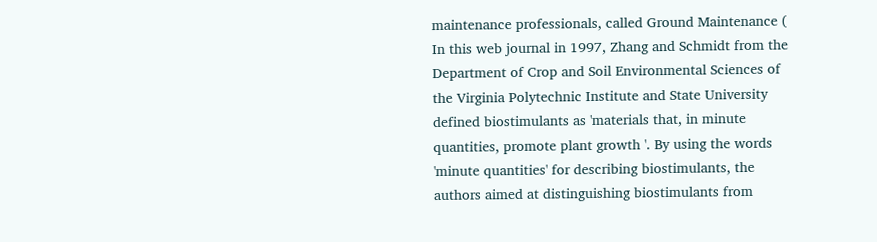maintenance professionals, called Ground Maintenance ( In this web journal in 1997, Zhang and Schmidt from the Department of Crop and Soil Environmental Sciences of the Virginia Polytechnic Institute and State University defined biostimulants as 'materials that, in minute quantities, promote plant growth '. By using the words 'minute quantities' for describing biostimulants, the authors aimed at distinguishing biostimulants from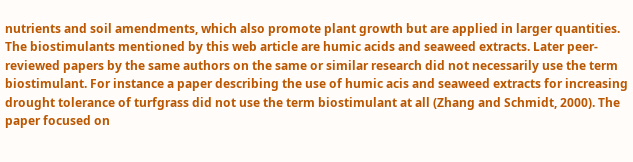nutrients and soil amendments, which also promote plant growth but are applied in larger quantities. The biostimulants mentioned by this web article are humic acids and seaweed extracts. Later peer-reviewed papers by the same authors on the same or similar research did not necessarily use the term biostimulant. For instance a paper describing the use of humic acis and seaweed extracts for increasing drought tolerance of turfgrass did not use the term biostimulant at all (Zhang and Schmidt, 2000). The paper focused on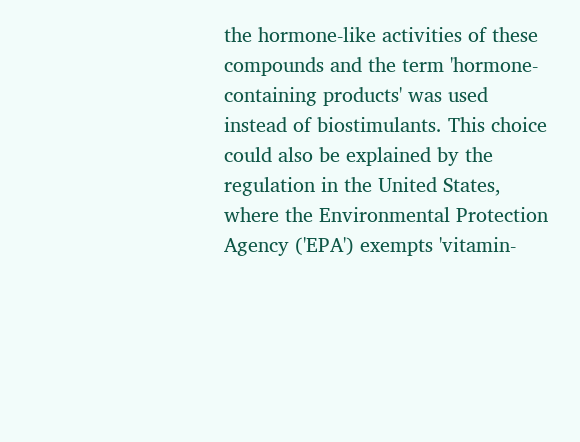the hormone-like activities of these compounds and the term 'hormone-containing products' was used instead of biostimulants. This choice could also be explained by the regulation in the United States, where the Environmental Protection Agency ('EPA') exempts 'vitamin-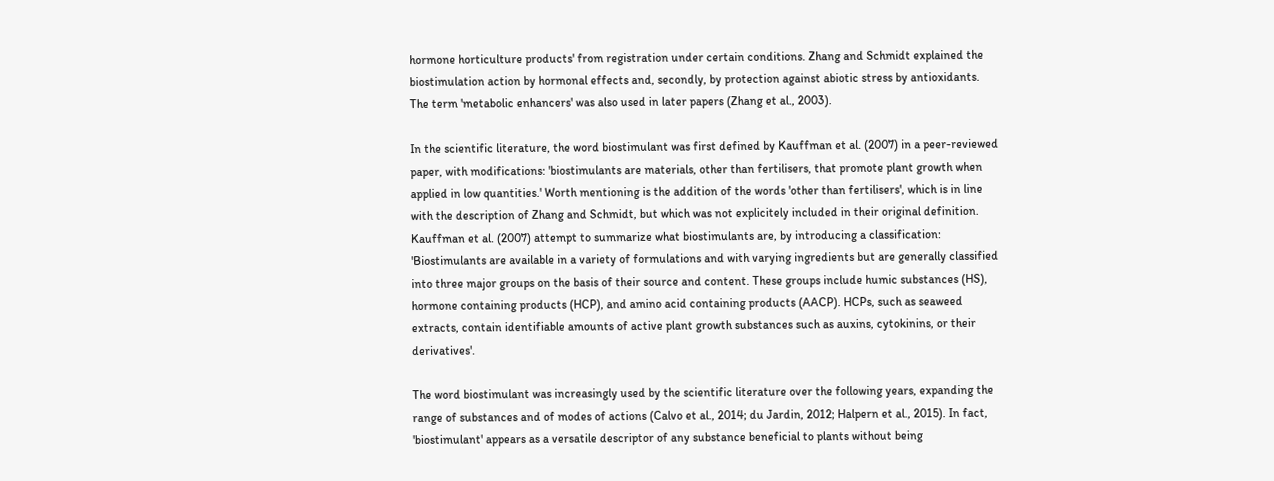hormone horticulture products' from registration under certain conditions. Zhang and Schmidt explained the biostimulation action by hormonal effects and, secondly, by protection against abiotic stress by antioxidants. The term 'metabolic enhancers' was also used in later papers (Zhang et al., 2003).

In the scientific literature, the word biostimulant was first defined by Kauffman et al. (2007) in a peer-reviewed paper, with modifications: 'biostimulants are materials, other than fertilisers, that promote plant growth when applied in low quantities.' Worth mentioning is the addition of the words 'other than fertilisers', which is in line with the description of Zhang and Schmidt, but which was not explicitely included in their original definition. Kauffman et al. (2007) attempt to summarize what biostimulants are, by introducing a classification: 'Biostimulants are available in a variety of formulations and with varying ingredients but are generally classified into three major groups on the basis of their source and content. These groups include humic substances (HS), hormone containing products (HCP), and amino acid containing products (AACP). HCPs, such as seaweed extracts, contain identifiable amounts of active plant growth substances such as auxins, cytokinins, or their derivatives'.

The word biostimulant was increasingly used by the scientific literature over the following years, expanding the range of substances and of modes of actions (Calvo et al., 2014; du Jardin, 2012; Halpern et al., 2015). In fact, 'biostimulant' appears as a versatile descriptor of any substance beneficial to plants without being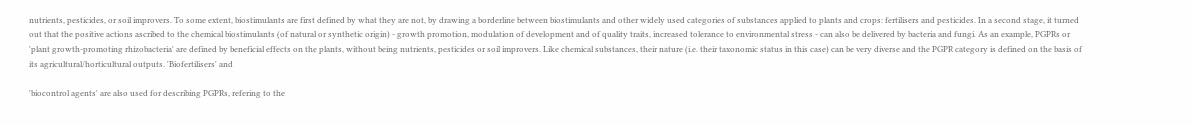nutrients, pesticides, or soil improvers. To some extent, biostimulants are first defined by what they are not, by drawing a borderline between biostimulants and other widely used categories of substances applied to plants and crops: fertilisers and pesticides. In a second stage, it turned out that the positive actions ascribed to the chemical biostimulants (of natural or synthetic origin) - growth promotion, modulation of development and of quality traits, increased tolerance to environmental stress - can also be delivered by bacteria and fungi. As an example, PGPRs or 'plant growth-promoting rhizobacteria' are defined by beneficial effects on the plants, without being nutrients, pesticides or soil improvers. Like chemical substances, their nature (i.e. their taxonomic status in this case) can be very diverse and the PGPR category is defined on the basis of its agricultural/horticultural outputs. 'Biofertilisers' and

'biocontrol agents' are also used for describing PGPRs, refering to the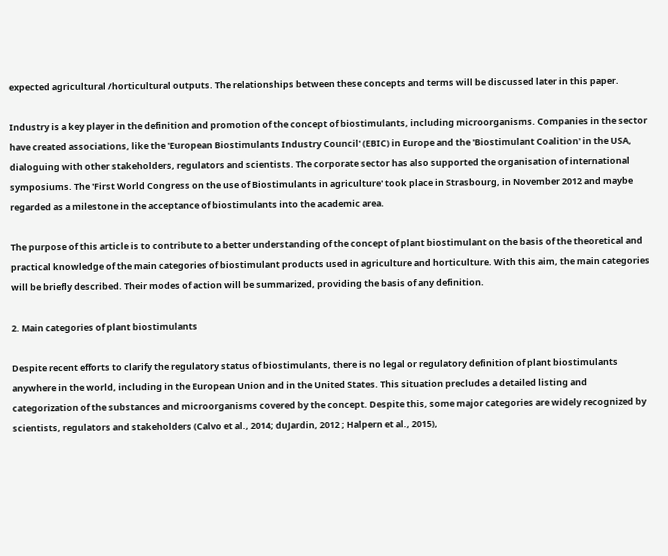expected agricultural /horticultural outputs. The relationships between these concepts and terms will be discussed later in this paper.

Industry is a key player in the definition and promotion of the concept of biostimulants, including microorganisms. Companies in the sector have created associations, like the 'European Biostimulants Industry Council' (EBIC) in Europe and the 'Biostimulant Coalition' in the USA, dialoguing with other stakeholders, regulators and scientists. The corporate sector has also supported the organisation of international symposiums. The 'First World Congress on the use of Biostimulants in agriculture' took place in Strasbourg, in November 2012 and maybe regarded as a milestone in the acceptance of biostimulants into the academic area.

The purpose of this article is to contribute to a better understanding of the concept of plant biostimulant on the basis of the theoretical and practical knowledge of the main categories of biostimulant products used in agriculture and horticulture. With this aim, the main categories will be briefly described. Their modes of action will be summarized, providing the basis of any definition.

2. Main categories of plant biostimulants

Despite recent efforts to clarify the regulatory status of biostimulants, there is no legal or regulatory definition of plant biostimulants anywhere in the world, including in the European Union and in the United States. This situation precludes a detailed listing and categorization of the substances and microorganisms covered by the concept. Despite this, some major categories are widely recognized by scientists, regulators and stakeholders (Calvo et al., 2014; duJardin, 2012 ; Halpern et al., 2015),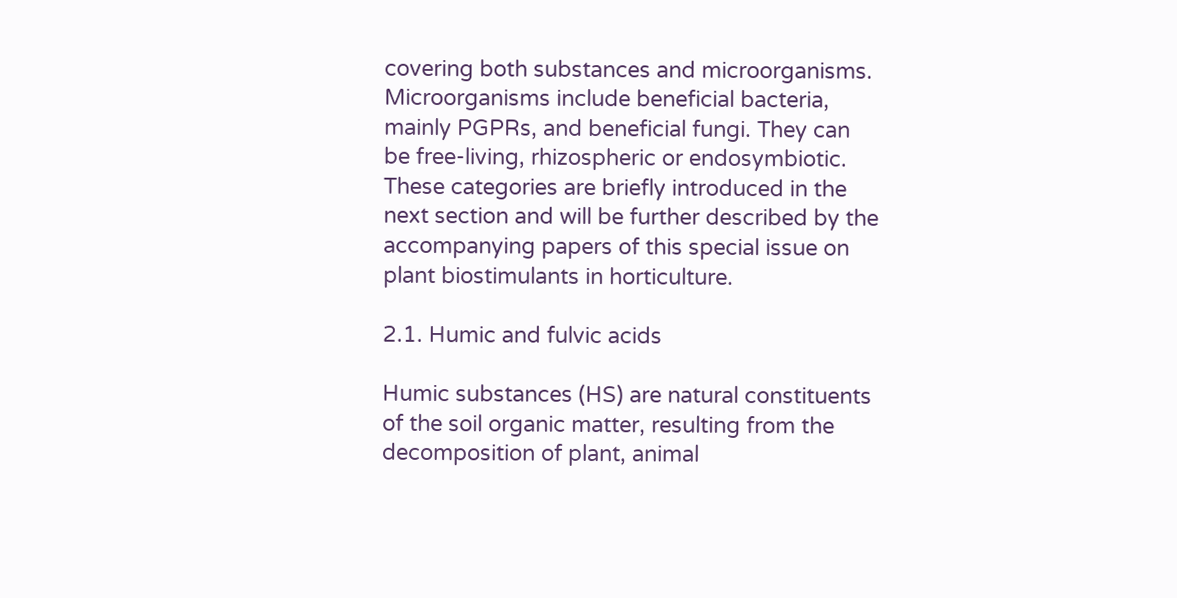covering both substances and microorganisms. Microorganisms include beneficial bacteria, mainly PGPRs, and beneficial fungi. They can be free-living, rhizospheric or endosymbiotic. These categories are briefly introduced in the next section and will be further described by the accompanying papers of this special issue on plant biostimulants in horticulture.

2.1. Humic and fulvic acids

Humic substances (HS) are natural constituents of the soil organic matter, resulting from the decomposition of plant, animal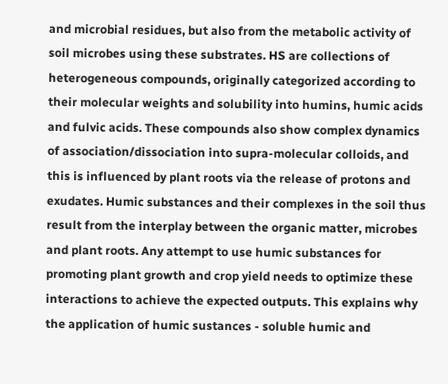and microbial residues, but also from the metabolic activity of soil microbes using these substrates. HS are collections of heterogeneous compounds, originally categorized according to their molecular weights and solubility into humins, humic acids and fulvic acids. These compounds also show complex dynamics of association/dissociation into supra-molecular colloids, and this is influenced by plant roots via the release of protons and exudates. Humic substances and their complexes in the soil thus result from the interplay between the organic matter, microbes and plant roots. Any attempt to use humic substances for promoting plant growth and crop yield needs to optimize these interactions to achieve the expected outputs. This explains why the application of humic sustances - soluble humic and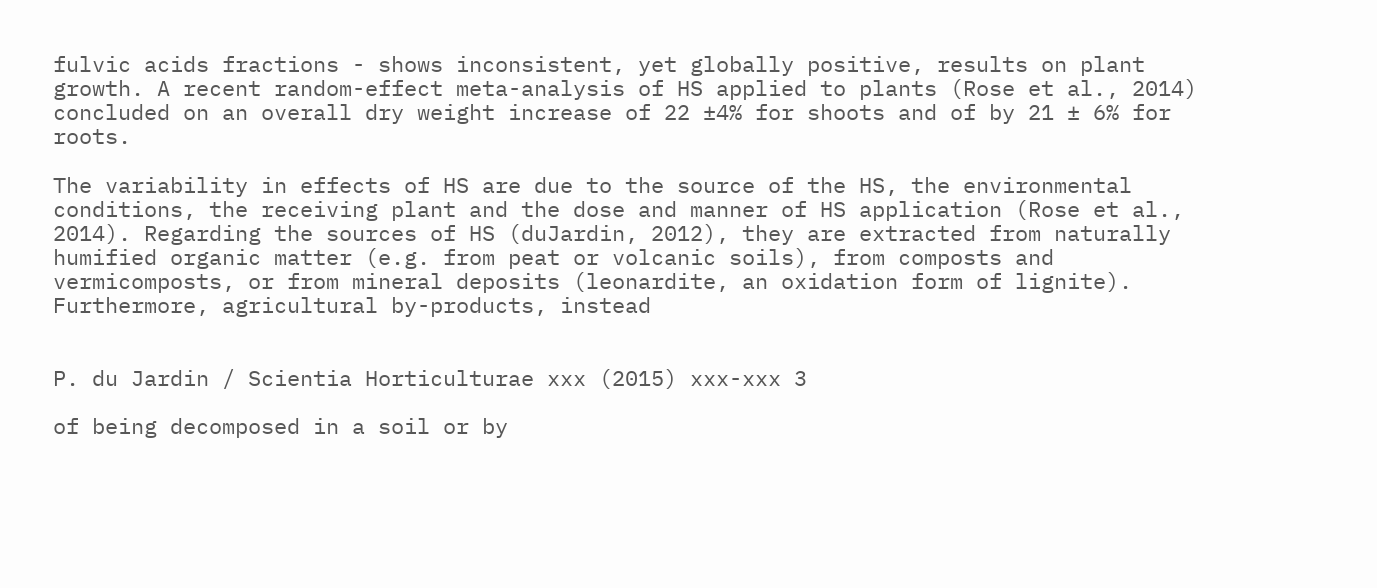fulvic acids fractions - shows inconsistent, yet globally positive, results on plant growth. A recent random-effect meta-analysis of HS applied to plants (Rose et al., 2014) concluded on an overall dry weight increase of 22 ±4% for shoots and of by 21 ± 6% for roots.

The variability in effects of HS are due to the source of the HS, the environmental conditions, the receiving plant and the dose and manner of HS application (Rose et al., 2014). Regarding the sources of HS (duJardin, 2012), they are extracted from naturally humified organic matter (e.g. from peat or volcanic soils), from composts and vermicomposts, or from mineral deposits (leonardite, an oxidation form of lignite). Furthermore, agricultural by-products, instead


P. du Jardin / Scientia Horticulturae xxx (2015) xxx-xxx 3

of being decomposed in a soil or by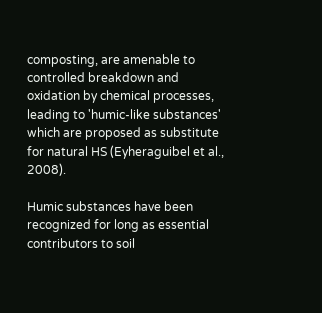composting, are amenable to controlled breakdown and oxidation by chemical processes, leading to 'humic-like substances' which are proposed as substitute for natural HS (Eyheraguibel et al., 2008).

Humic substances have been recognized for long as essential contributors to soil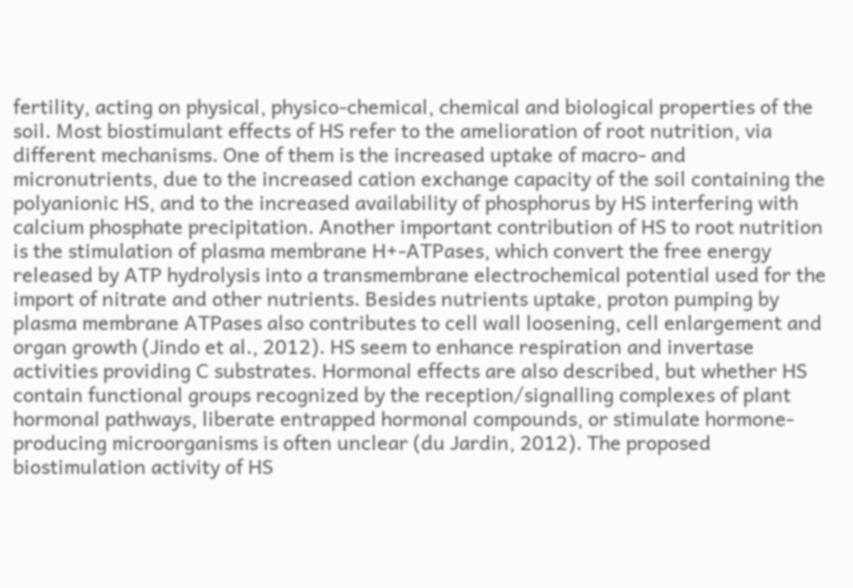fertility, acting on physical, physico-chemical, chemical and biological properties of the soil. Most biostimulant effects of HS refer to the amelioration of root nutrition, via different mechanisms. One of them is the increased uptake of macro- and micronutrients, due to the increased cation exchange capacity of the soil containing the polyanionic HS, and to the increased availability of phosphorus by HS interfering with calcium phosphate precipitation. Another important contribution of HS to root nutrition is the stimulation of plasma membrane H+-ATPases, which convert the free energy released by ATP hydrolysis into a transmembrane electrochemical potential used for the import of nitrate and other nutrients. Besides nutrients uptake, proton pumping by plasma membrane ATPases also contributes to cell wall loosening, cell enlargement and organ growth (Jindo et al., 2012). HS seem to enhance respiration and invertase activities providing C substrates. Hormonal effects are also described, but whether HS contain functional groups recognized by the reception/signalling complexes of plant hormonal pathways, liberate entrapped hormonal compounds, or stimulate hormone-producing microorganisms is often unclear (du Jardin, 2012). The proposed biostimulation activity of HS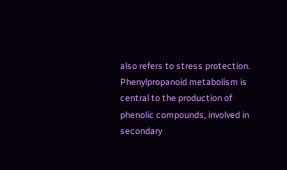also refers to stress protection. Phenylpropanoid metabolism is central to the production of phenolic compounds, involved in secondary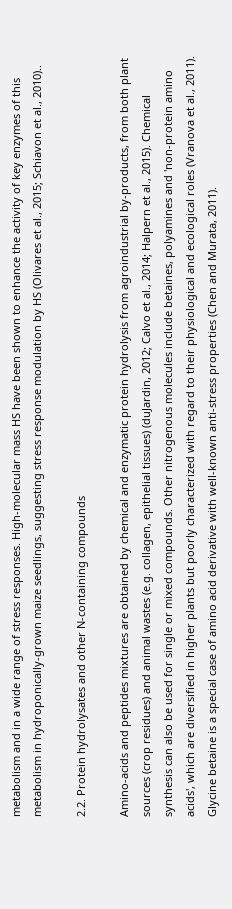metabolism and in a wide range of stress responses. High-molecular mass HS have been shown to enhance the activity of key enzymes of this metabolism in hydroponically-grown maize seedlings, suggesting stress response modulation by HS (Olivares et al., 2015; Schiavon et al., 2010)..

2.2. Protein hydrolysates and other N-containing compounds

Amino-acids and peptides mixtures are obtained by chemical and enzymatic protein hydrolysis from agroindustrial by-products, from both plant sources (crop residues) and animal wastes (e.g. collagen, epithelial tissues) (duJardin, 2012; Calvo et al., 2014; Halpern et al., 2015). Chemical synthesis can also be used for single or mixed compounds. Other nitrogenous molecules include betaines, polyamines and 'non-protein amino acids', which are diversified in higher plants but poorly characterized with regard to their physiological and ecological roles (Vranova et al., 2011). Glycine betaine is a special case of amino acid derivative with well-known anti-stress properties (Chen and Murata, 2011).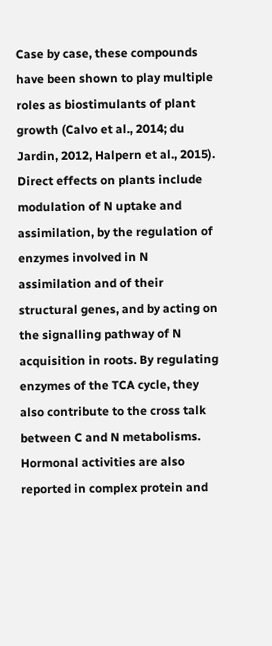Case by case, these compounds have been shown to play multiple roles as biostimulants of plant growth (Calvo et al., 2014; du Jardin, 2012, Halpern et al., 2015). Direct effects on plants include modulation of N uptake and assimilation, by the regulation of enzymes involved in N assimilation and of their structural genes, and by acting on the signalling pathway of N acquisition in roots. By regulating enzymes of the TCA cycle, they also contribute to the cross talk between C and N metabolisms. Hormonal activities are also reported in complex protein and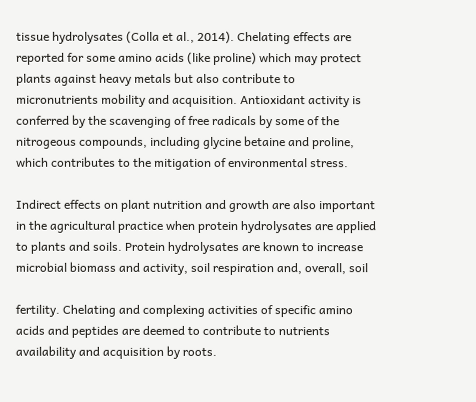tissue hydrolysates (Colla et al., 2014). Chelating effects are reported for some amino acids (like proline) which may protect plants against heavy metals but also contribute to micronutrients mobility and acquisition. Antioxidant activity is conferred by the scavenging of free radicals by some of the nitrogeous compounds, including glycine betaine and proline, which contributes to the mitigation of environmental stress.

Indirect effects on plant nutrition and growth are also important in the agricultural practice when protein hydrolysates are applied to plants and soils. Protein hydrolysates are known to increase microbial biomass and activity, soil respiration and, overall, soil

fertility. Chelating and complexing activities of specific amino acids and peptides are deemed to contribute to nutrients availability and acquisition by roots.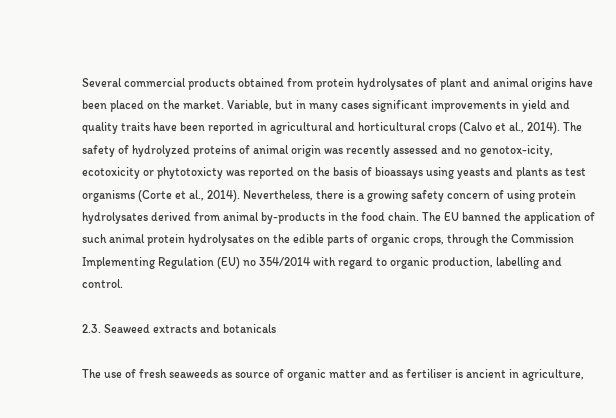Several commercial products obtained from protein hydrolysates of plant and animal origins have been placed on the market. Variable, but in many cases significant improvements in yield and quality traits have been reported in agricultural and horticultural crops (Calvo et al., 2014). The safety of hydrolyzed proteins of animal origin was recently assessed and no genotox-icity, ecotoxicity or phytotoxicty was reported on the basis of bioassays using yeasts and plants as test organisms (Corte et al., 2014). Nevertheless, there is a growing safety concern of using protein hydrolysates derived from animal by-products in the food chain. The EU banned the application of such animal protein hydrolysates on the edible parts of organic crops, through the Commission Implementing Regulation (EU) no 354/2014 with regard to organic production, labelling and control.

2.3. Seaweed extracts and botanicals

The use of fresh seaweeds as source of organic matter and as fertiliser is ancient in agriculture,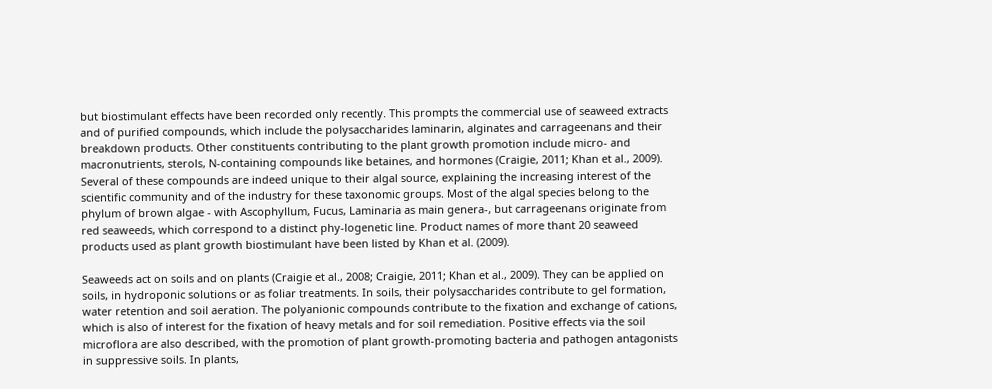but biostimulant effects have been recorded only recently. This prompts the commercial use of seaweed extracts and of purified compounds, which include the polysaccharides laminarin, alginates and carrageenans and their breakdown products. Other constituents contributing to the plant growth promotion include micro- and macronutrients, sterols, N-containing compounds like betaines, and hormones (Craigie, 2011; Khan et al., 2009). Several of these compounds are indeed unique to their algal source, explaining the increasing interest of the scientific community and of the industry for these taxonomic groups. Most of the algal species belong to the phylum of brown algae - with Ascophyllum, Fucus, Laminaria as main genera-, but carrageenans originate from red seaweeds, which correspond to a distinct phy-logenetic line. Product names of more thant 20 seaweed products used as plant growth biostimulant have been listed by Khan et al. (2009).

Seaweeds act on soils and on plants (Craigie et al., 2008; Craigie, 2011; Khan et al., 2009). They can be applied on soils, in hydroponic solutions or as foliar treatments. In soils, their polysaccharides contribute to gel formation, water retention and soil aeration. The polyanionic compounds contribute to the fixation and exchange of cations, which is also of interest for the fixation of heavy metals and for soil remediation. Positive effects via the soil microflora are also described, with the promotion of plant growth-promoting bacteria and pathogen antagonists in suppressive soils. In plants,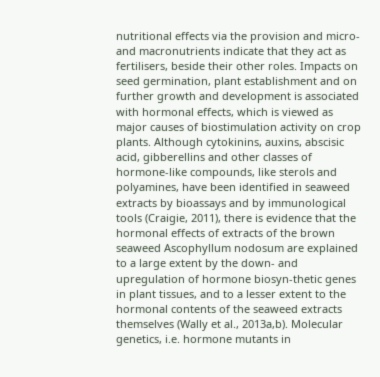nutritional effects via the provision and micro- and macronutrients indicate that they act as fertilisers, beside their other roles. Impacts on seed germination, plant establishment and on further growth and development is associated with hormonal effects, which is viewed as major causes of biostimulation activity on crop plants. Although cytokinins, auxins, abscisic acid, gibberellins and other classes of hormone-like compounds, like sterols and polyamines, have been identified in seaweed extracts by bioassays and by immunological tools (Craigie, 2011), there is evidence that the hormonal effects of extracts of the brown seaweed Ascophyllum nodosum are explained to a large extent by the down- and upregulation of hormone biosyn-thetic genes in plant tissues, and to a lesser extent to the hormonal contents of the seaweed extracts themselves (Wally et al., 2013a,b). Molecular genetics, i.e. hormone mutants in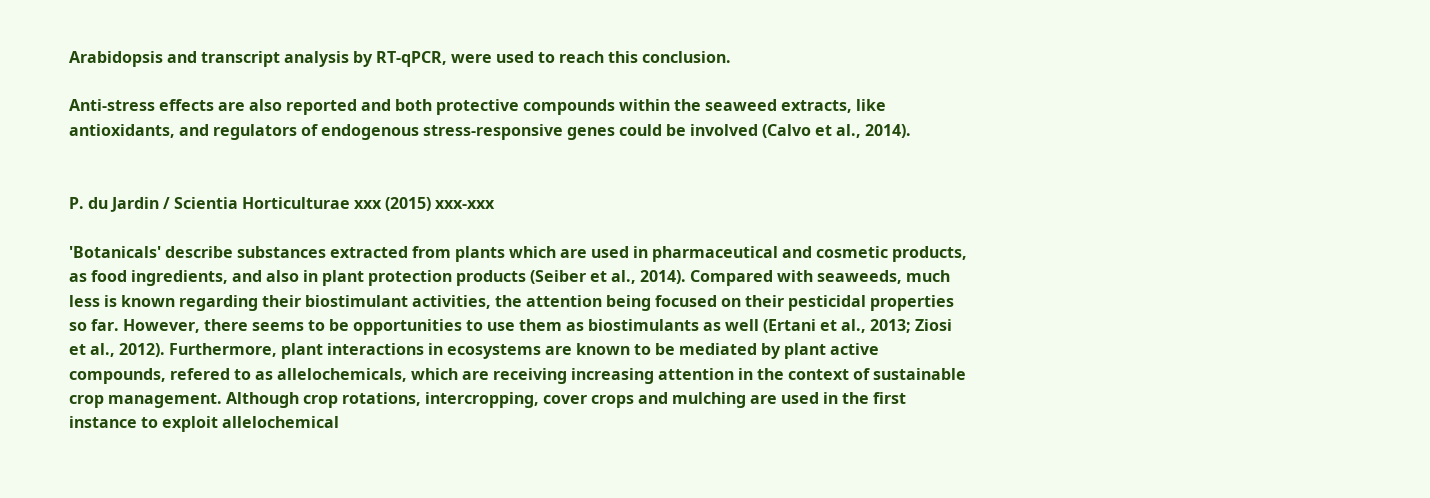Arabidopsis and transcript analysis by RT-qPCR, were used to reach this conclusion.

Anti-stress effects are also reported and both protective compounds within the seaweed extracts, like antioxidants, and regulators of endogenous stress-responsive genes could be involved (Calvo et al., 2014).


P. du Jardin / Scientia Horticulturae xxx (2015) xxx-xxx

'Botanicals' describe substances extracted from plants which are used in pharmaceutical and cosmetic products, as food ingredients, and also in plant protection products (Seiber et al., 2014). Compared with seaweeds, much less is known regarding their biostimulant activities, the attention being focused on their pesticidal properties so far. However, there seems to be opportunities to use them as biostimulants as well (Ertani et al., 2013; Ziosi et al., 2012). Furthermore, plant interactions in ecosystems are known to be mediated by plant active compounds, refered to as allelochemicals, which are receiving increasing attention in the context of sustainable crop management. Although crop rotations, intercropping, cover crops and mulching are used in the first instance to exploit allelochemical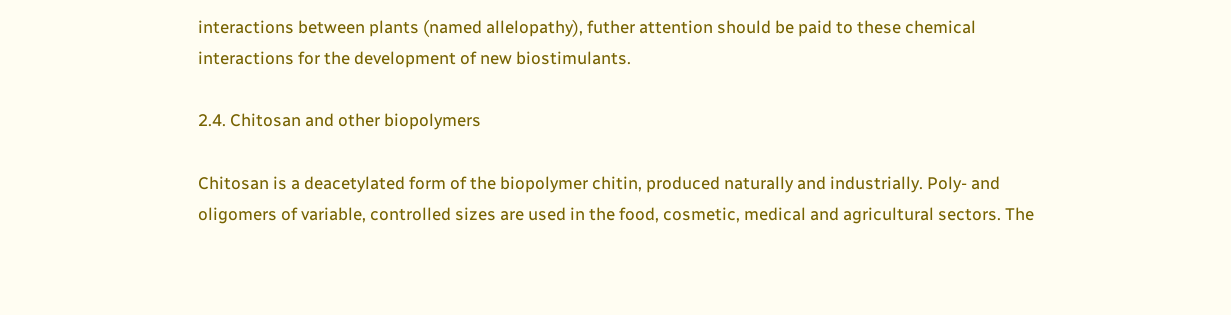interactions between plants (named allelopathy), futher attention should be paid to these chemical interactions for the development of new biostimulants.

2.4. Chitosan and other biopolymers

Chitosan is a deacetylated form of the biopolymer chitin, produced naturally and industrially. Poly- and oligomers of variable, controlled sizes are used in the food, cosmetic, medical and agricultural sectors. The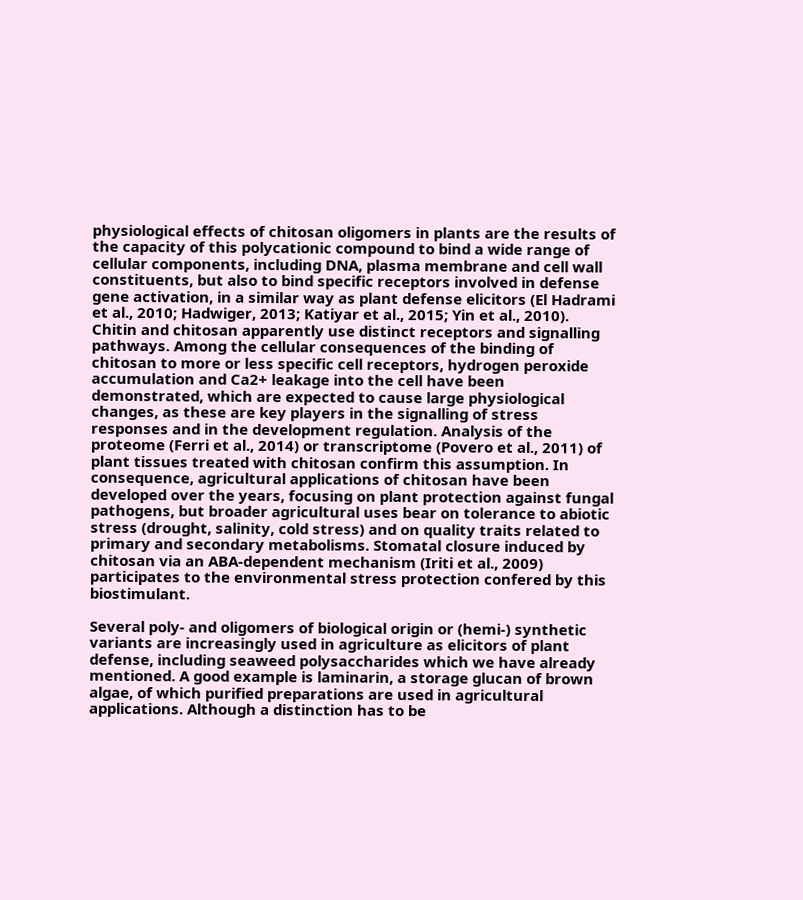physiological effects of chitosan oligomers in plants are the results of the capacity of this polycationic compound to bind a wide range of cellular components, including DNA, plasma membrane and cell wall constituents, but also to bind specific receptors involved in defense gene activation, in a similar way as plant defense elicitors (El Hadrami et al., 2010; Hadwiger, 2013; Katiyar et al., 2015; Yin et al., 2010). Chitin and chitosan apparently use distinct receptors and signalling pathways. Among the cellular consequences of the binding of chitosan to more or less specific cell receptors, hydrogen peroxide accumulation and Ca2+ leakage into the cell have been demonstrated, which are expected to cause large physiological changes, as these are key players in the signalling of stress responses and in the development regulation. Analysis of the proteome (Ferri et al., 2014) or transcriptome (Povero et al., 2011) of plant tissues treated with chitosan confirm this assumption. In consequence, agricultural applications of chitosan have been developed over the years, focusing on plant protection against fungal pathogens, but broader agricultural uses bear on tolerance to abiotic stress (drought, salinity, cold stress) and on quality traits related to primary and secondary metabolisms. Stomatal closure induced by chitosan via an ABA-dependent mechanism (Iriti et al., 2009) participates to the environmental stress protection confered by this biostimulant.

Several poly- and oligomers of biological origin or (hemi-) synthetic variants are increasingly used in agriculture as elicitors of plant defense, including seaweed polysaccharides which we have already mentioned. A good example is laminarin, a storage glucan of brown algae, of which purified preparations are used in agricultural applications. Although a distinction has to be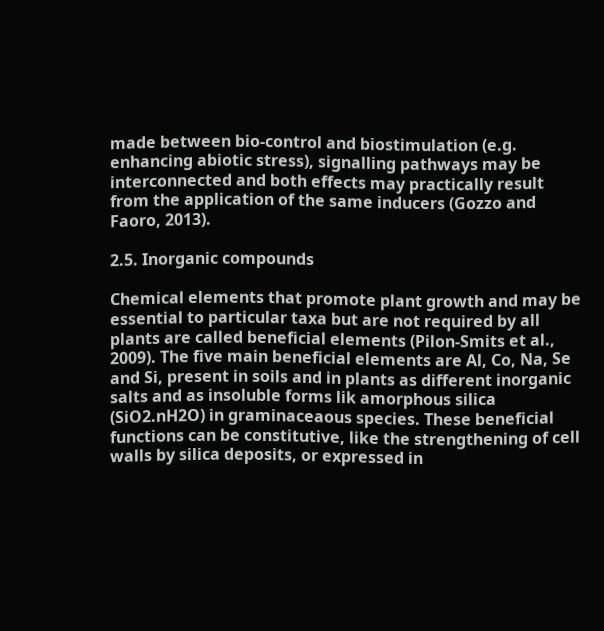made between bio-control and biostimulation (e.g. enhancing abiotic stress), signalling pathways may be interconnected and both effects may practically result from the application of the same inducers (Gozzo and Faoro, 2013).

2.5. Inorganic compounds

Chemical elements that promote plant growth and may be essential to particular taxa but are not required by all plants are called beneficial elements (Pilon-Smits et al., 2009). The five main beneficial elements are Al, Co, Na, Se and Si, present in soils and in plants as different inorganic salts and as insoluble forms lik amorphous silica (SiO2.nH2O) in graminaceaous species. These beneficial functions can be constitutive, like the strengthening of cell walls by silica deposits, or expressed in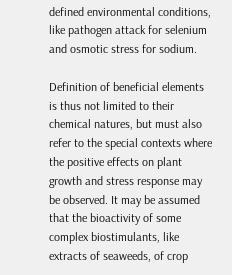defined environmental conditions, like pathogen attack for selenium and osmotic stress for sodium.

Definition of beneficial elements is thus not limited to their chemical natures, but must also refer to the special contexts where the positive effects on plant growth and stress response may be observed. It may be assumed that the bioactivity of some complex biostimulants, like extracts of seaweeds, of crop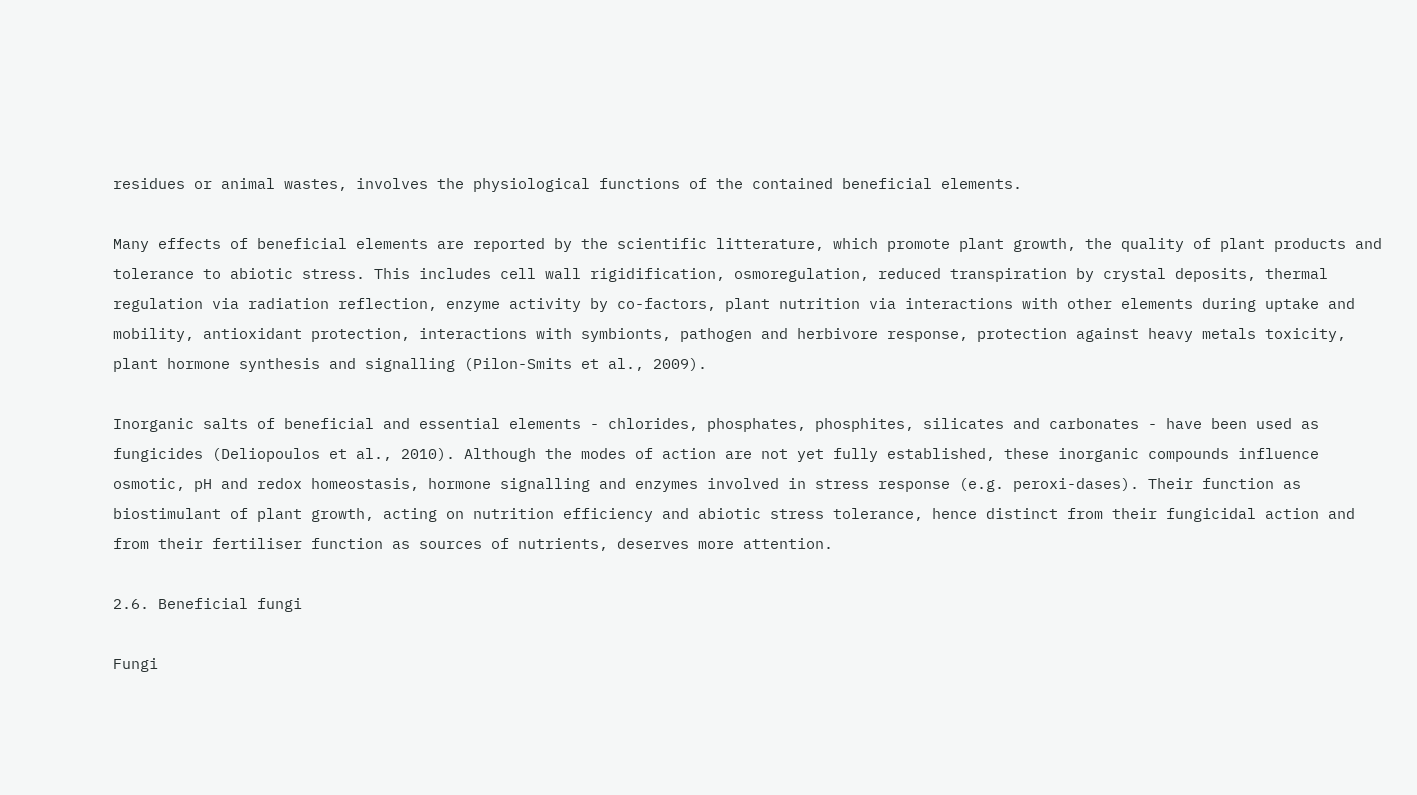residues or animal wastes, involves the physiological functions of the contained beneficial elements.

Many effects of beneficial elements are reported by the scientific litterature, which promote plant growth, the quality of plant products and tolerance to abiotic stress. This includes cell wall rigidification, osmoregulation, reduced transpiration by crystal deposits, thermal regulation via radiation reflection, enzyme activity by co-factors, plant nutrition via interactions with other elements during uptake and mobility, antioxidant protection, interactions with symbionts, pathogen and herbivore response, protection against heavy metals toxicity, plant hormone synthesis and signalling (Pilon-Smits et al., 2009).

Inorganic salts of beneficial and essential elements - chlorides, phosphates, phosphites, silicates and carbonates - have been used as fungicides (Deliopoulos et al., 2010). Although the modes of action are not yet fully established, these inorganic compounds influence osmotic, pH and redox homeostasis, hormone signalling and enzymes involved in stress response (e.g. peroxi-dases). Their function as biostimulant of plant growth, acting on nutrition efficiency and abiotic stress tolerance, hence distinct from their fungicidal action and from their fertiliser function as sources of nutrients, deserves more attention.

2.6. Beneficial fungi

Fungi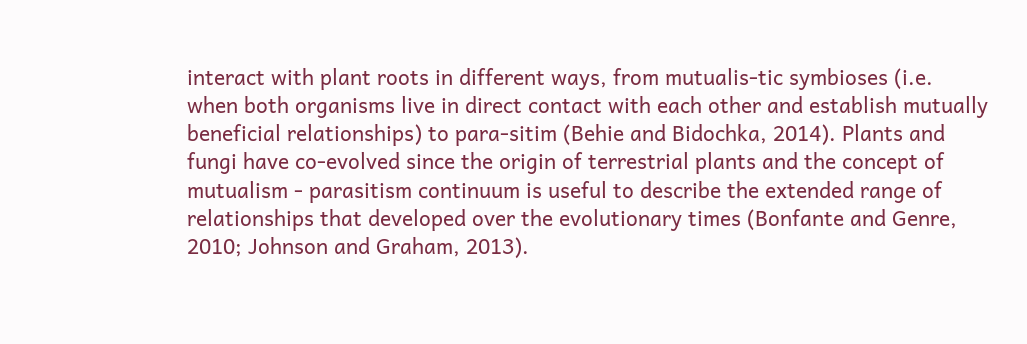interact with plant roots in different ways, from mutualis-tic symbioses (i.e. when both organisms live in direct contact with each other and establish mutually beneficial relationships) to para-sitim (Behie and Bidochka, 2014). Plants and fungi have co-evolved since the origin of terrestrial plants and the concept of mutualism - parasitism continuum is useful to describe the extended range of relationships that developed over the evolutionary times (Bonfante and Genre, 2010; Johnson and Graham, 2013).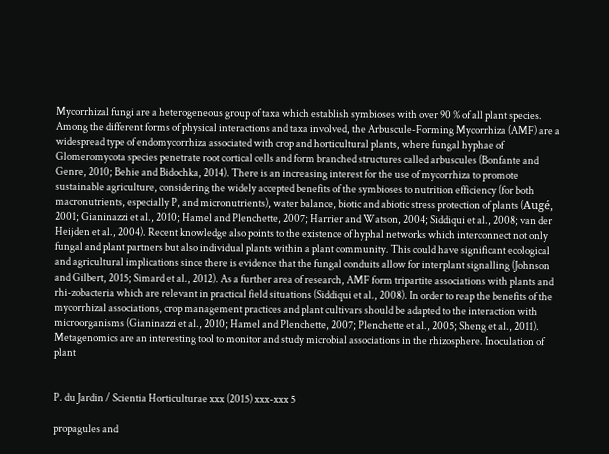Mycorrhizal fungi are a heterogeneous group of taxa which establish symbioses with over 90 % of all plant species. Among the different forms of physical interactions and taxa involved, the Arbuscule-Forming Mycorrhiza (AMF) are a widespread type of endomycorrhiza associated with crop and horticultural plants, where fungal hyphae of Glomeromycota species penetrate root cortical cells and form branched structures called arbuscules (Bonfante and Genre, 2010; Behie and Bidochka, 2014). There is an increasing interest for the use of mycorrhiza to promote sustainable agriculture, considering the widely accepted benefits of the symbioses to nutrition efficiency (for both macronutrients, especially P, and micronutrients), water balance, biotic and abiotic stress protection of plants (Augé, 2001; Gianinazzi et al., 2010; Hamel and Plenchette, 2007; Harrier and Watson, 2004; Siddiqui et al., 2008; van der Heijden et al., 2004). Recent knowledge also points to the existence of hyphal networks which interconnect not only fungal and plant partners but also individual plants within a plant community. This could have significant ecological and agricultural implications since there is evidence that the fungal conduits allow for interplant signalling (Johnson and Gilbert, 2015; Simard et al., 2012). As a further area of research, AMF form tripartite associations with plants and rhi-zobacteria which are relevant in practical field situations (Siddiqui et al., 2008). In order to reap the benefits of the mycorrhizal associations, crop management practices and plant cultivars should be adapted to the interaction with microorganisms (Gianinazzi et al., 2010; Hamel and Plenchette, 2007; Plenchette et al., 2005; Sheng et al., 2011). Metagenomics are an interesting tool to monitor and study microbial associations in the rhizosphere. Inoculation of plant


P. du Jardin / Scientia Horticulturae xxx (2015) xxx-xxx 5

propagules and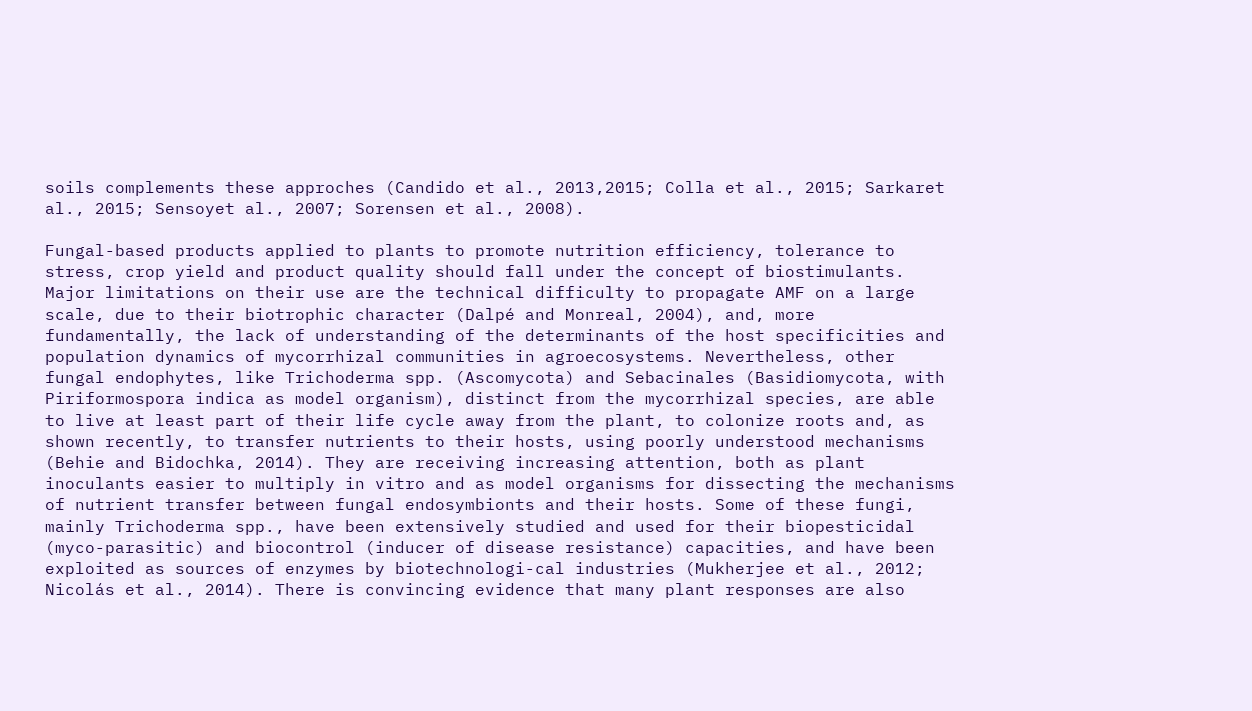soils complements these approches (Candido et al., 2013,2015; Colla et al., 2015; Sarkaret al., 2015; Sensoyet al., 2007; Sorensen et al., 2008).

Fungal-based products applied to plants to promote nutrition efficiency, tolerance to stress, crop yield and product quality should fall under the concept of biostimulants. Major limitations on their use are the technical difficulty to propagate AMF on a large scale, due to their biotrophic character (Dalpé and Monreal, 2004), and, more fundamentally, the lack of understanding of the determinants of the host specificities and population dynamics of mycorrhizal communities in agroecosystems. Nevertheless, other fungal endophytes, like Trichoderma spp. (Ascomycota) and Sebacinales (Basidiomycota, with Piriformospora indica as model organism), distinct from the mycorrhizal species, are able to live at least part of their life cycle away from the plant, to colonize roots and, as shown recently, to transfer nutrients to their hosts, using poorly understood mechanisms (Behie and Bidochka, 2014). They are receiving increasing attention, both as plant inoculants easier to multiply in vitro and as model organisms for dissecting the mechanisms of nutrient transfer between fungal endosymbionts and their hosts. Some of these fungi, mainly Trichoderma spp., have been extensively studied and used for their biopesticidal (myco-parasitic) and biocontrol (inducer of disease resistance) capacities, and have been exploited as sources of enzymes by biotechnologi-cal industries (Mukherjee et al., 2012; Nicolás et al., 2014). There is convincing evidence that many plant responses are also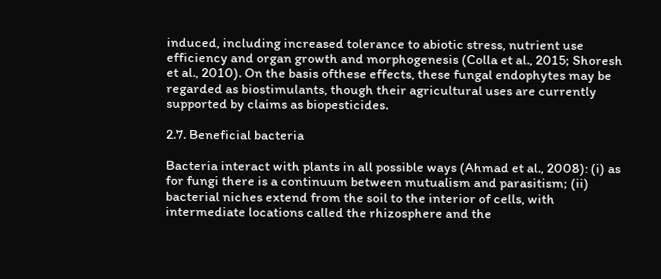induced, including increased tolerance to abiotic stress, nutrient use efficiency and organ growth and morphogenesis (Colla et al., 2015; Shoresh et al., 2010). On the basis ofthese effects, these fungal endophytes may be regarded as biostimulants, though their agricultural uses are currently supported by claims as biopesticides.

2.7. Beneficial bacteria

Bacteria interact with plants in all possible ways (Ahmad et al., 2008): (i) as for fungi there is a continuum between mutualism and parasitism; (ii) bacterial niches extend from the soil to the interior of cells, with intermediate locations called the rhizosphere and the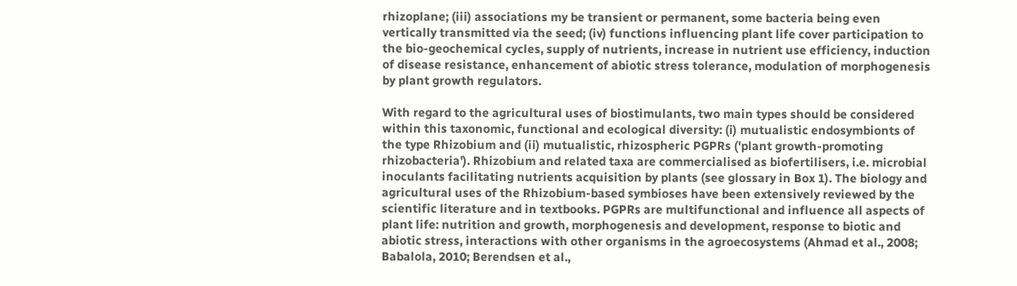rhizoplane; (iii) associations my be transient or permanent, some bacteria being even vertically transmitted via the seed; (iv) functions influencing plant life cover participation to the bio-geochemical cycles, supply of nutrients, increase in nutrient use efficiency, induction of disease resistance, enhancement of abiotic stress tolerance, modulation of morphogenesis by plant growth regulators.

With regard to the agricultural uses of biostimulants, two main types should be considered within this taxonomic, functional and ecological diversity: (i) mutualistic endosymbionts of the type Rhizobium and (ii) mutualistic, rhizospheric PGPRs ('plant growth-promoting rhizobacteria'). Rhizobium and related taxa are commercialised as biofertilisers, i.e. microbial inoculants facilitating nutrients acquisition by plants (see glossary in Box 1). The biology and agricultural uses of the Rhizobium-based symbioses have been extensively reviewed by the scientific literature and in textbooks. PGPRs are multifunctional and influence all aspects of plant life: nutrition and growth, morphogenesis and development, response to biotic and abiotic stress, interactions with other organisms in the agroecosystems (Ahmad et al., 2008; Babalola, 2010; Berendsen et al.,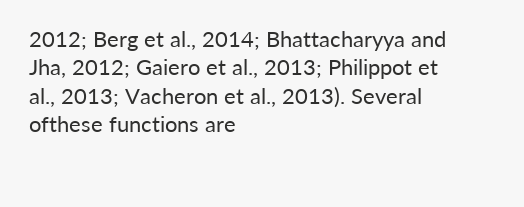2012; Berg et al., 2014; Bhattacharyya and Jha, 2012; Gaiero et al., 2013; Philippot et al., 2013; Vacheron et al., 2013). Several ofthese functions are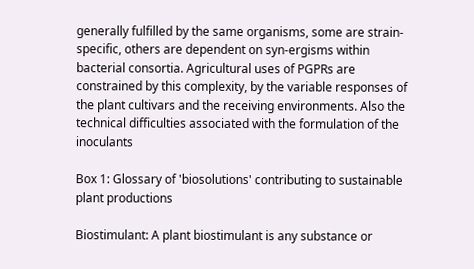generally fulfilled by the same organisms, some are strain-specific, others are dependent on syn-ergisms within bacterial consortia. Agricultural uses of PGPRs are constrained by this complexity, by the variable responses of the plant cultivars and the receiving environments. Also the technical difficulties associated with the formulation of the inoculants

Box 1: Glossary of 'biosolutions' contributing to sustainable plant productions

Biostimulant: A plant biostimulant is any substance or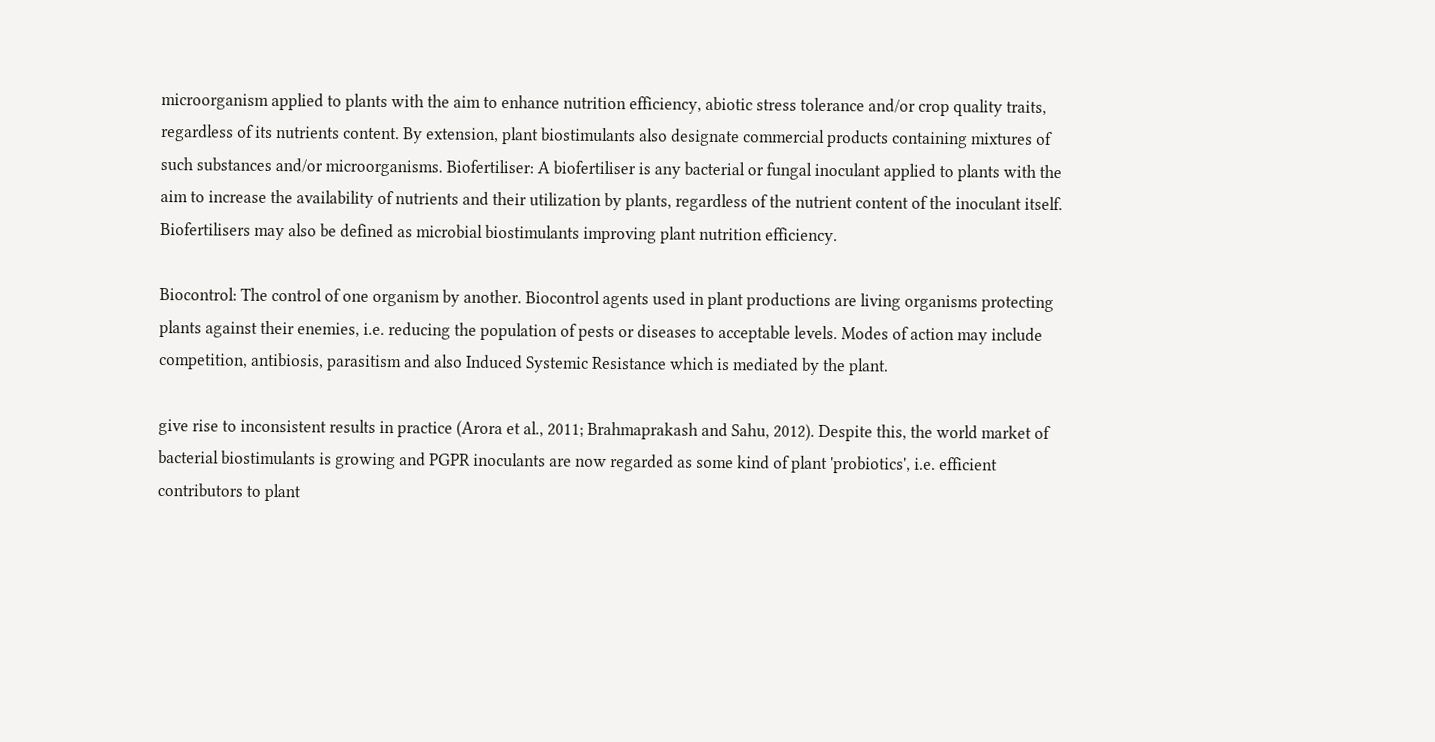microorganism applied to plants with the aim to enhance nutrition efficiency, abiotic stress tolerance and/or crop quality traits, regardless of its nutrients content. By extension, plant biostimulants also designate commercial products containing mixtures of such substances and/or microorganisms. Biofertiliser: A biofertiliser is any bacterial or fungal inoculant applied to plants with the aim to increase the availability of nutrients and their utilization by plants, regardless of the nutrient content of the inoculant itself. Biofertilisers may also be defined as microbial biostimulants improving plant nutrition efficiency.

Biocontrol: The control of one organism by another. Biocontrol agents used in plant productions are living organisms protecting plants against their enemies, i.e. reducing the population of pests or diseases to acceptable levels. Modes of action may include competition, antibiosis, parasitism and also Induced Systemic Resistance which is mediated by the plant.

give rise to inconsistent results in practice (Arora et al., 2011; Brahmaprakash and Sahu, 2012). Despite this, the world market of bacterial biostimulants is growing and PGPR inoculants are now regarded as some kind of plant 'probiotics', i.e. efficient contributors to plant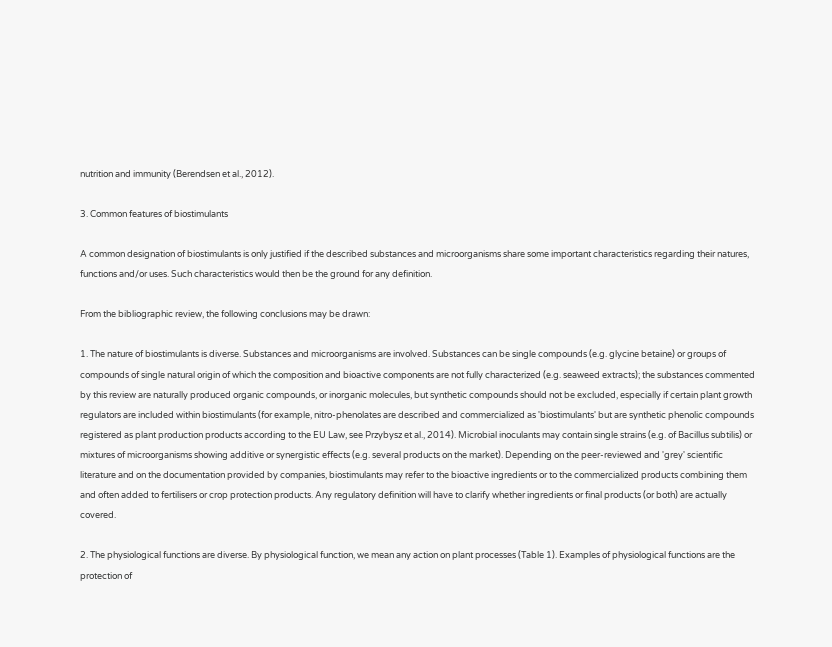nutrition and immunity (Berendsen et al., 2012).

3. Common features of biostimulants

A common designation of biostimulants is only justified if the described substances and microorganisms share some important characteristics regarding their natures, functions and/or uses. Such characteristics would then be the ground for any definition.

From the bibliographic review, the following conclusions may be drawn:

1. The nature of biostimulants is diverse. Substances and microorganisms are involved. Substances can be single compounds (e.g. glycine betaine) or groups of compounds of single natural origin of which the composition and bioactive components are not fully characterized (e.g. seaweed extracts); the substances commented by this review are naturally produced organic compounds, or inorganic molecules, but synthetic compounds should not be excluded, especially if certain plant growth regulators are included within biostimulants (for example, nitro-phenolates are described and commercialized as 'biostimulants' but are synthetic phenolic compounds registered as plant production products according to the EU Law, see Przybysz et al., 2014). Microbial inoculants may contain single strains (e.g. of Bacillus subtilis) or mixtures of microorganisms showing additive or synergistic effects (e.g. several products on the market). Depending on the peer-reviewed and 'grey' scientific literature and on the documentation provided by companies, biostimulants may refer to the bioactive ingredients or to the commercialized products combining them and often added to fertilisers or crop protection products. Any regulatory definition will have to clarify whether ingredients or final products (or both) are actually covered.

2. The physiological functions are diverse. By physiological function, we mean any action on plant processes (Table 1). Examples of physiological functions are the protection of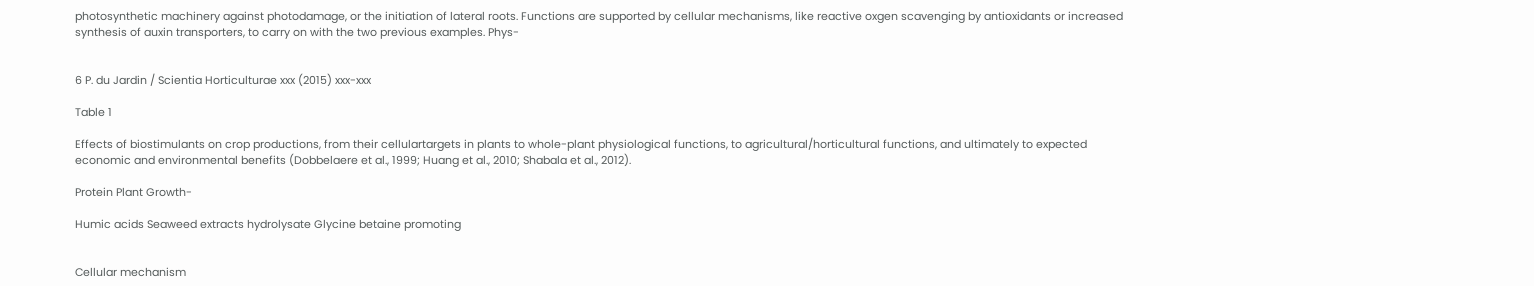photosynthetic machinery against photodamage, or the initiation of lateral roots. Functions are supported by cellular mechanisms, like reactive oxgen scavenging by antioxidants or increased synthesis of auxin transporters, to carry on with the two previous examples. Phys-


6 P. du Jardin / Scientia Horticulturae xxx (2015) xxx-xxx

Table 1

Effects of biostimulants on crop productions, from their cellulartargets in plants to whole-plant physiological functions, to agricultural/horticultural functions, and ultimately to expected economic and environmental benefits (Dobbelaere et al., 1999; Huang et al., 2010; Shabala et al., 2012).

Protein Plant Growth-

Humic acids Seaweed extracts hydrolysate Glycine betaine promoting


Cellular mechanism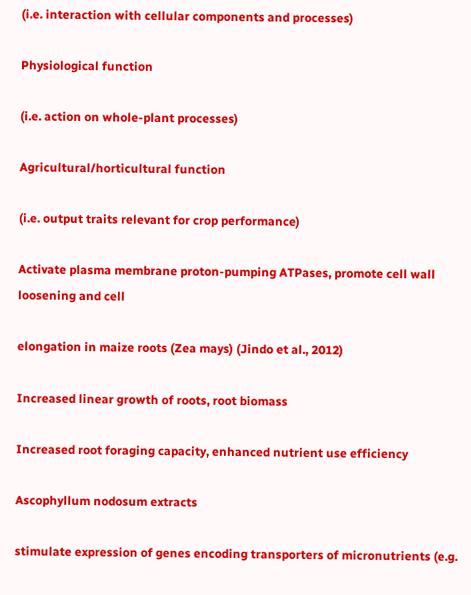(i.e. interaction with cellular components and processes)

Physiological function

(i.e. action on whole-plant processes)

Agricultural/horticultural function

(i.e. output traits relevant for crop performance)

Activate plasma membrane proton-pumping ATPases, promote cell wall loosening and cell

elongation in maize roots (Zea mays) (Jindo et al., 2012)

Increased linear growth of roots, root biomass

Increased root foraging capacity, enhanced nutrient use efficiency

Ascophyllum nodosum extracts

stimulate expression of genes encoding transporters of micronutrients (e.g.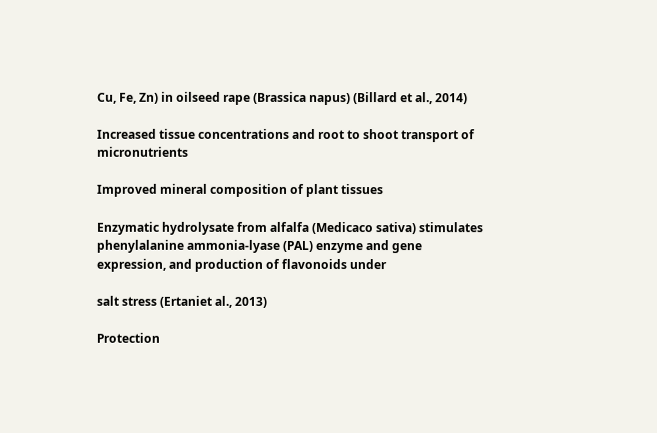Cu, Fe, Zn) in oilseed rape (Brassica napus) (Billard et al., 2014)

Increased tissue concentrations and root to shoot transport of micronutrients

Improved mineral composition of plant tissues

Enzymatic hydrolysate from alfalfa (Medicaco sativa) stimulates phenylalanine ammonia-lyase (PAL) enzyme and gene expression, and production of flavonoids under

salt stress (Ertaniet al., 2013)

Protection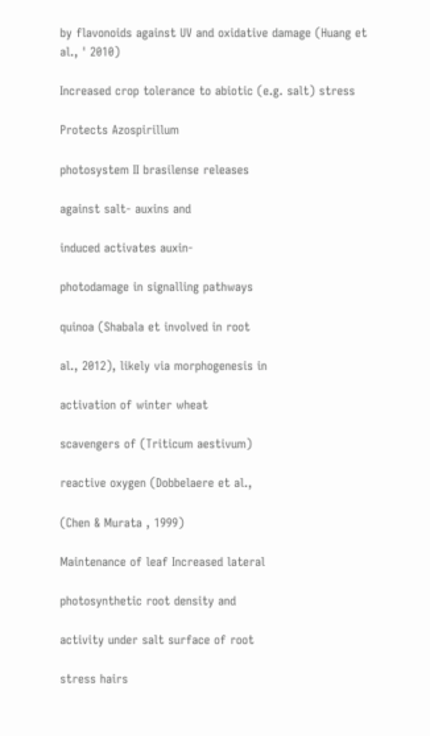by flavonoids against UV and oxidative damage (Huang et al., ' 2010)

Increased crop tolerance to abiotic (e.g. salt) stress

Protects Azospirillum

photosystem II brasilense releases

against salt- auxins and

induced activates auxin-

photodamage in signalling pathways

quinoa (Shabala et involved in root

al., 2012), likely via morphogenesis in

activation of winter wheat

scavengers of (Triticum aestivum)

reactive oxygen (Dobbelaere et al.,

(Chen & Murata , 1999)

Maintenance of leaf Increased lateral

photosynthetic root density and

activity under salt surface of root

stress hairs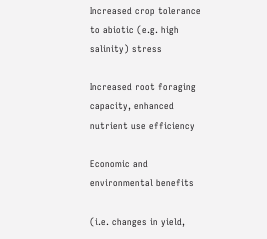Increased crop tolerance to abiotic (e.g. high salinity) stress

Increased root foraging capacity, enhanced nutrient use efficiency

Economic and environmental benefits

(i.e. changes in yield,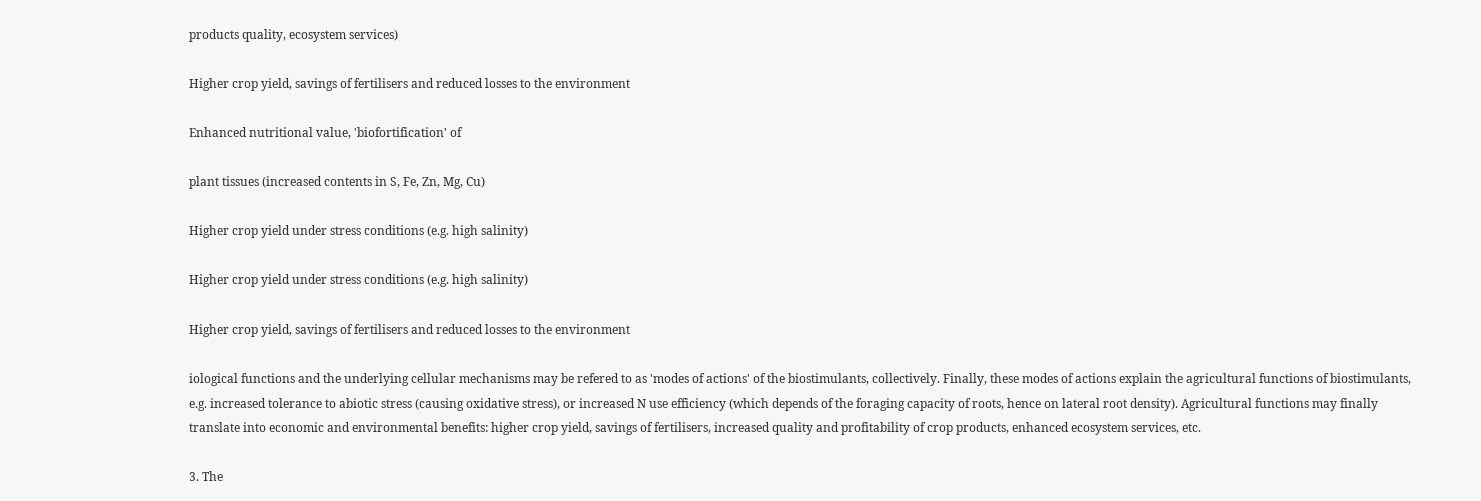products quality, ecosystem services)

Higher crop yield, savings of fertilisers and reduced losses to the environment

Enhanced nutritional value, 'biofortification' of

plant tissues (increased contents in S, Fe, Zn, Mg, Cu)

Higher crop yield under stress conditions (e.g. high salinity)

Higher crop yield under stress conditions (e.g. high salinity)

Higher crop yield, savings of fertilisers and reduced losses to the environment

iological functions and the underlying cellular mechanisms may be refered to as 'modes of actions' of the biostimulants, collectively. Finally, these modes of actions explain the agricultural functions of biostimulants, e.g. increased tolerance to abiotic stress (causing oxidative stress), or increased N use efficiency (which depends of the foraging capacity of roots, hence on lateral root density). Agricultural functions may finally translate into economic and environmental benefits: higher crop yield, savings of fertilisers, increased quality and profitability of crop products, enhanced ecosystem services, etc.

3. The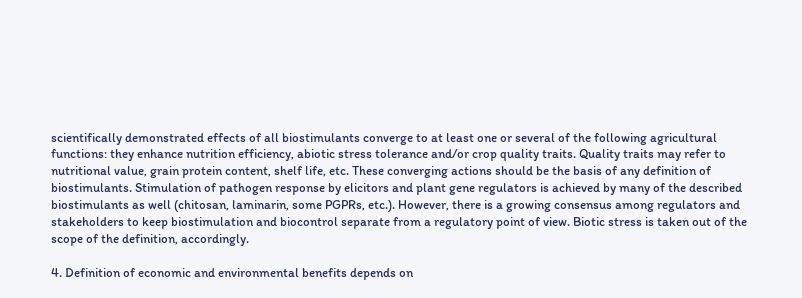scientifically demonstrated effects of all biostimulants converge to at least one or several of the following agricultural functions: they enhance nutrition efficiency, abiotic stress tolerance and/or crop quality traits. Quality traits may refer to nutritional value, grain protein content, shelf life, etc. These converging actions should be the basis of any definition of biostimulants. Stimulation of pathogen response by elicitors and plant gene regulators is achieved by many of the described biostimulants as well (chitosan, laminarin, some PGPRs, etc.). However, there is a growing consensus among regulators and stakeholders to keep biostimulation and biocontrol separate from a regulatory point of view. Biotic stress is taken out of the scope of the definition, accordingly.

4. Definition of economic and environmental benefits depends on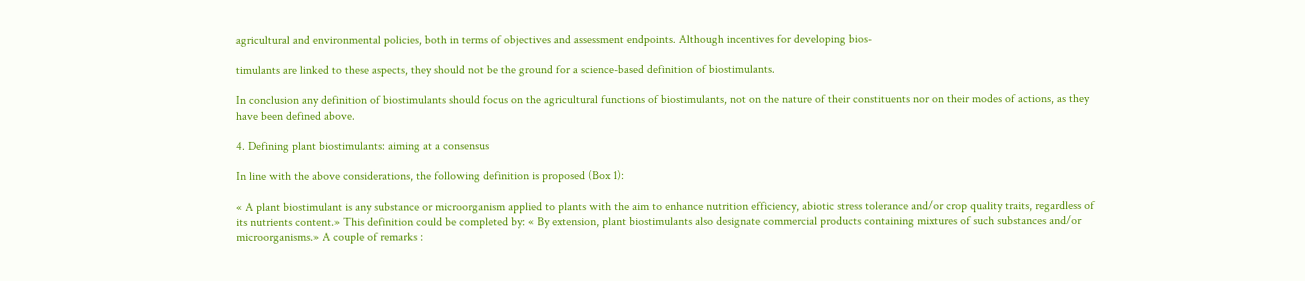agricultural and environmental policies, both in terms of objectives and assessment endpoints. Although incentives for developing bios-

timulants are linked to these aspects, they should not be the ground for a science-based definition of biostimulants.

In conclusion any definition of biostimulants should focus on the agricultural functions of biostimulants, not on the nature of their constituents nor on their modes of actions, as they have been defined above.

4. Defining plant biostimulants: aiming at a consensus

In line with the above considerations, the following definition is proposed (Box 1):

« A plant biostimulant is any substance or microorganism applied to plants with the aim to enhance nutrition efficiency, abiotic stress tolerance and/or crop quality traits, regardless of its nutrients content.» This definition could be completed by: « By extension, plant biostimulants also designate commercial products containing mixtures of such substances and/or microorganisms.» A couple of remarks :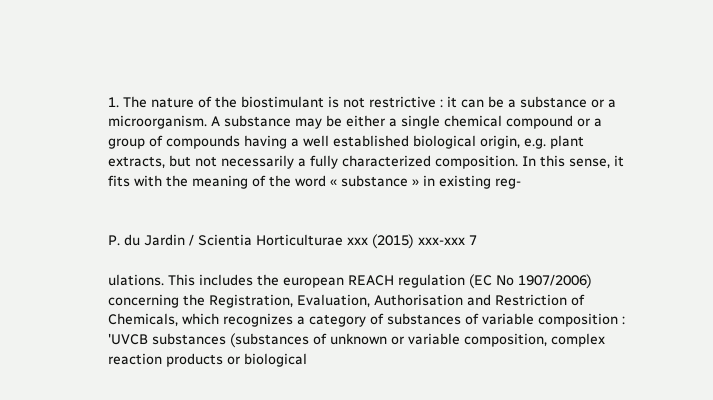1. The nature of the biostimulant is not restrictive : it can be a substance or a microorganism. A substance may be either a single chemical compound or a group of compounds having a well established biological origin, e.g. plant extracts, but not necessarily a fully characterized composition. In this sense, it fits with the meaning of the word « substance » in existing reg-


P. du Jardin / Scientia Horticulturae xxx (2015) xxx-xxx 7

ulations. This includes the european REACH regulation (EC No 1907/2006) concerning the Registration, Evaluation, Authorisation and Restriction of Chemicals, which recognizes a category of substances of variable composition : 'UVCB substances (substances of unknown or variable composition, complex reaction products or biological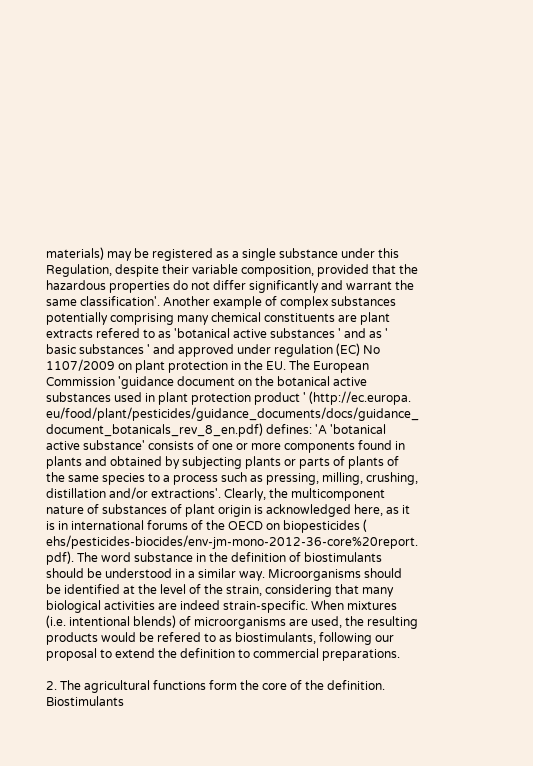materials) may be registered as a single substance under this Regulation, despite their variable composition, provided that the hazardous properties do not differ significantly and warrant the same classification'. Another example of complex substances potentially comprising many chemical constituents are plant extracts refered to as 'botanical active substances ' and as ' basic substances ' and approved under regulation (EC) No 1107/2009 on plant protection in the EU. The European Commission 'guidance document on the botanical active substances used in plant protection product ' (http://ec.europa. eu/food/plant/pesticides/guidance_documents/docs/guidance_ document_botanicals_rev_8_en.pdf) defines: 'A 'botanical active substance' consists of one or more components found in plants and obtained by subjecting plants or parts of plants of the same species to a process such as pressing, milling, crushing, distillation and/or extractions'. Clearly, the multicomponent nature of substances of plant origin is acknowledged here, as it is in international forums of the OECD on biopesticides ( ehs/pesticides-biocides/env-jm-mono-2012-36-core%20report. pdf). The word substance in the definition of biostimulants should be understood in a similar way. Microorganisms should be identified at the level of the strain, considering that many biological activities are indeed strain-specific. When mixtures (i.e. intentional blends) of microorganisms are used, the resulting products would be refered to as biostimulants, following our proposal to extend the definition to commercial preparations.

2. The agricultural functions form the core of the definition. Biostimulants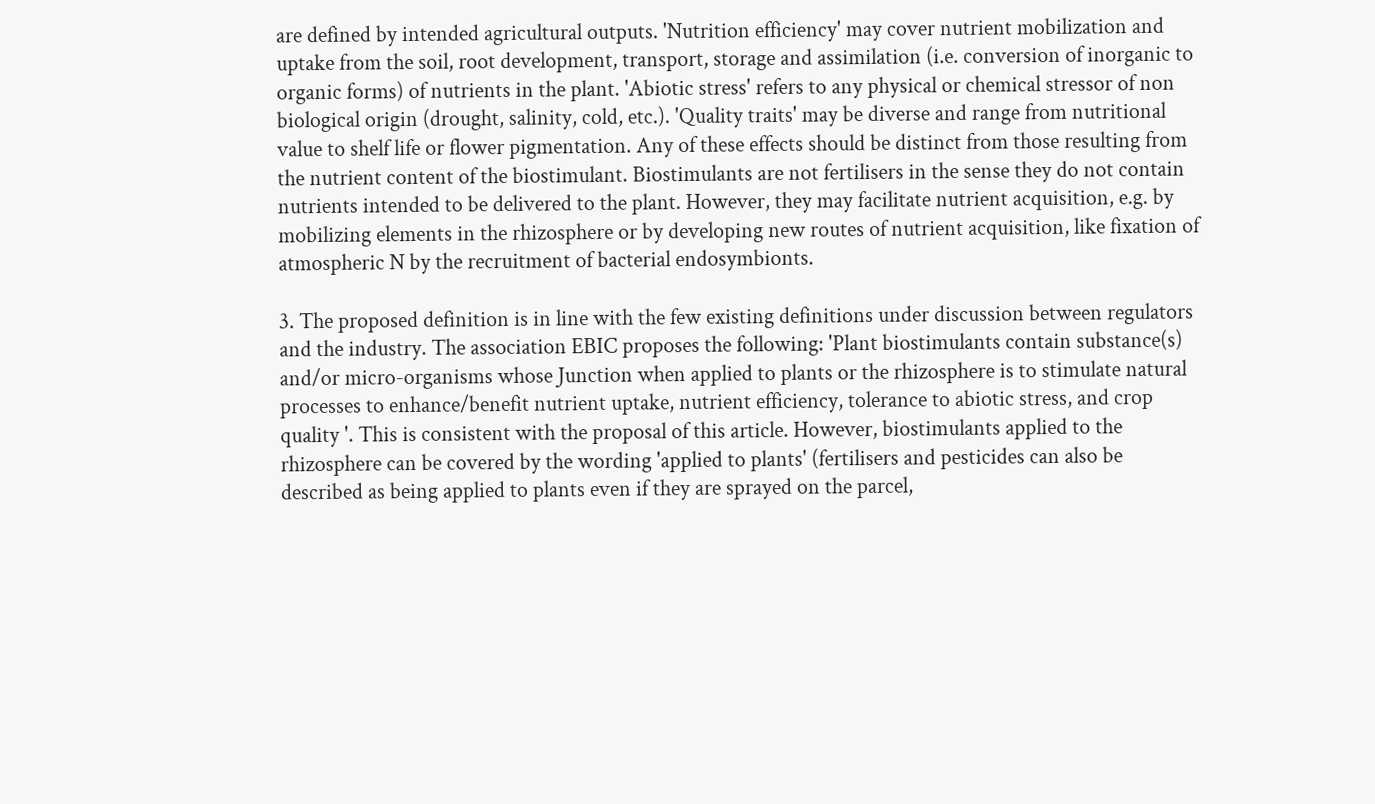are defined by intended agricultural outputs. 'Nutrition efficiency' may cover nutrient mobilization and uptake from the soil, root development, transport, storage and assimilation (i.e. conversion of inorganic to organic forms) of nutrients in the plant. 'Abiotic stress' refers to any physical or chemical stressor of non biological origin (drought, salinity, cold, etc.). 'Quality traits' may be diverse and range from nutritional value to shelf life or flower pigmentation. Any of these effects should be distinct from those resulting from the nutrient content of the biostimulant. Biostimulants are not fertilisers in the sense they do not contain nutrients intended to be delivered to the plant. However, they may facilitate nutrient acquisition, e.g. by mobilizing elements in the rhizosphere or by developing new routes of nutrient acquisition, like fixation of atmospheric N by the recruitment of bacterial endosymbionts.

3. The proposed definition is in line with the few existing definitions under discussion between regulators and the industry. The association EBIC proposes the following: 'Plant biostimulants contain substance(s) and/or micro-organisms whose Junction when applied to plants or the rhizosphere is to stimulate natural processes to enhance/benefit nutrient uptake, nutrient efficiency, tolerance to abiotic stress, and crop quality '. This is consistent with the proposal of this article. However, biostimulants applied to the rhizosphere can be covered by the wording 'applied to plants' (fertilisers and pesticides can also be described as being applied to plants even if they are sprayed on the parcel,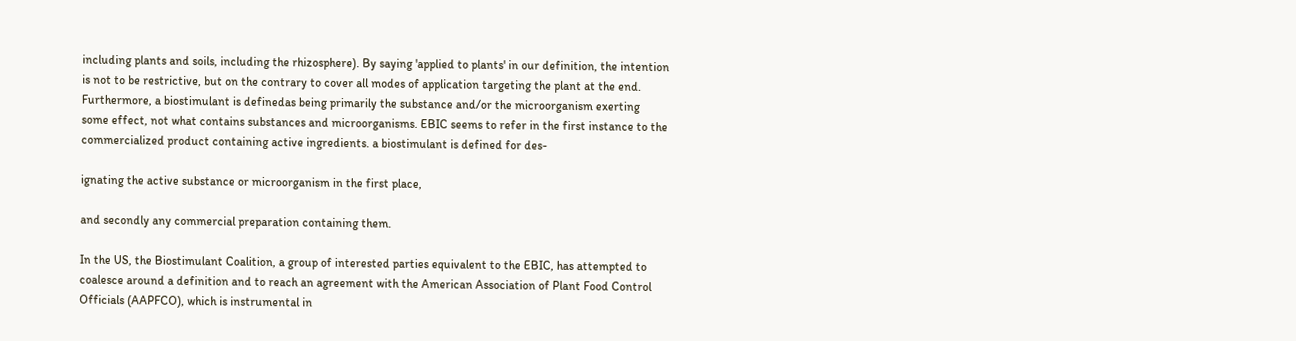including plants and soils, including the rhizosphere). By saying 'applied to plants' in our definition, the intention is not to be restrictive, but on the contrary to cover all modes of application targeting the plant at the end. Furthermore, a biostimulant is definedas being primarily the substance and/or the microorganism exerting some effect, not what contains substances and microorganisms. EBIC seems to refer in the first instance to the commercialized product containing active ingredients. a biostimulant is defined for des-

ignating the active substance or microorganism in the first place,

and secondly any commercial preparation containing them.

In the US, the Biostimulant Coalition, a group of interested parties equivalent to the EBIC, has attempted to coalesce around a definition and to reach an agreement with the American Association of Plant Food Control Officials (AAPFCO), which is instrumental in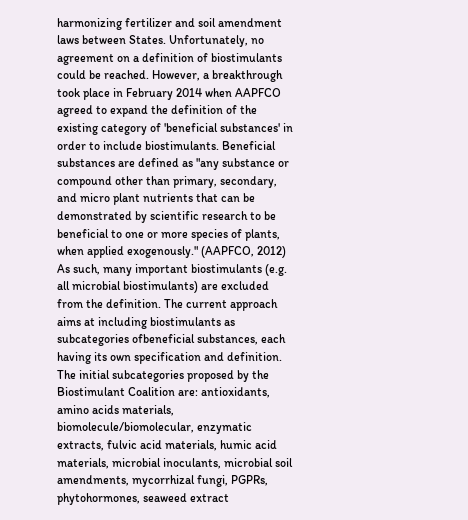harmonizing fertilizer and soil amendment laws between States. Unfortunately, no agreement on a definition of biostimulants could be reached. However, a breakthrough took place in February 2014 when AAPFCO agreed to expand the definition of the existing category of 'beneficial substances' in order to include biostimulants. Beneficial substances are defined as "any substance or compound other than primary, secondary, and micro plant nutrients that can be demonstrated by scientific research to be beneficial to one or more species of plants, when applied exogenously." (AAPFCO, 2012) As such, many important biostimulants (e.g. all microbial biostimulants) are excluded from the definition. The current approach aims at including biostimulants as subcategories ofbeneficial substances, each having its own specification and definition. The initial subcategories proposed by the Biostimulant Coalition are: antioxidants, amino acids materials, biomolecule/biomolecular, enzymatic extracts, fulvic acid materials, humic acid materials, microbial inoculants, microbial soil amendments, mycorrhizal fungi, PGPRs, phytohormones, seaweed extract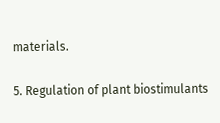materials.

5. Regulation of plant biostimulants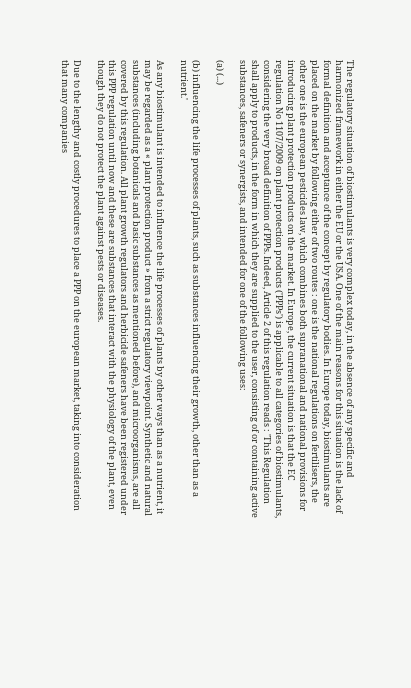The regulatory situation of biostimulants is very complex today, in the absence of any specific and harmonized framework in either the EU or the USA. One of the main reasons for this situation is the lack of formal definition and acceptance of the concept by regulatory bodies. In Europe today, biostimulants are placed on the market by following either of two routes : one is the national regulations on fertilisers, the other one is the european pesticides law, which combines both supranational and national provisions for introducing plant protection products on the market. In Europe, the current situation is that the EC regulation No 1107/2009 on plant protection products ('PPPs') is applicable to all categories of biostimulants, considering the very broad definition of PPPs. Indeed, Article 2 of this regulation reads : 'This Regulation shall apply to products, in the form in which they are supplied to the user, consisting of or containing active substances, safeners or synergists, and intended for one of the following uses:

(a) (...)

(b) influencing the life processes of plants, such as substances influencing their growth, other than as a nutrient.'

As any biostimulant is intended to influence the life processes of plants by other ways than as a nutrient, it may be regarded as a « plant protection product » from a strict regulatory viewpoint. Synthetic and natural substances (including botanicals and basic substances as mentioned before), and microorganisms, are all covered by this regulation. All plant growth regulators and herbicide safeners have been registered under this PPP regulation until now and these are substances that interact with the physiology of the plant, even though they do not protect the plant against pests or diseases.

Due to the lengthy and costly procedures to place a PPP on the european market, taking into consideration that many companies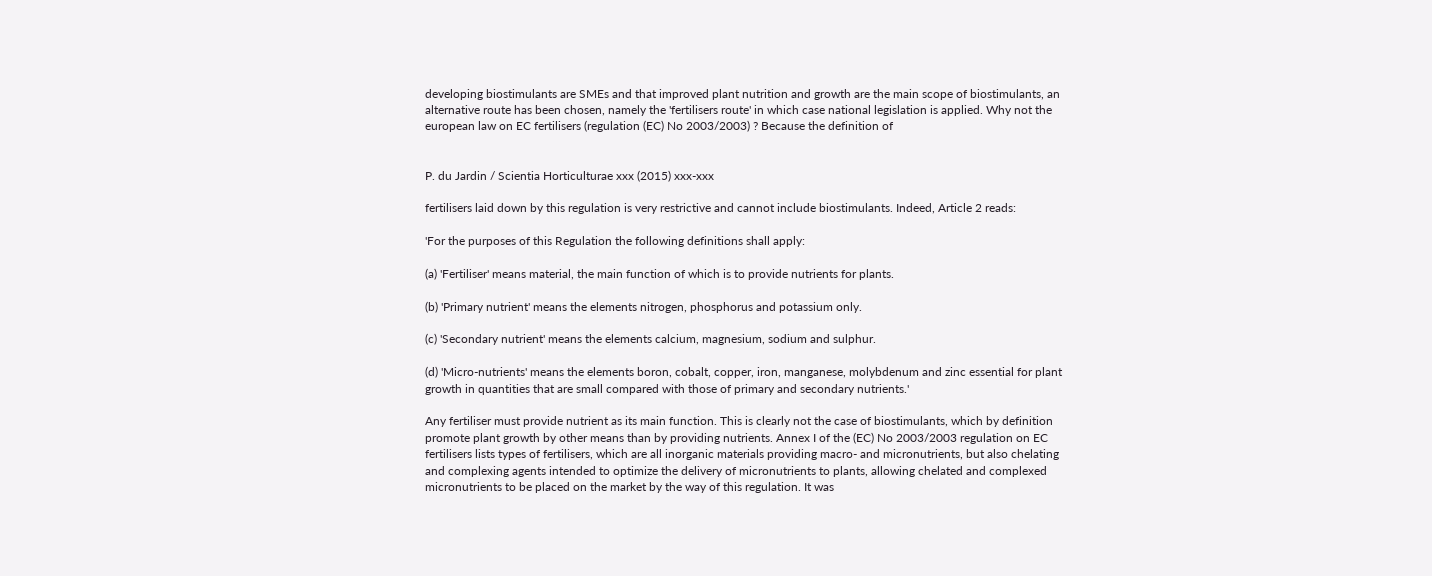developing biostimulants are SMEs and that improved plant nutrition and growth are the main scope of biostimulants, an alternative route has been chosen, namely the 'fertilisers route' in which case national legislation is applied. Why not the european law on EC fertilisers (regulation (EC) No 2003/2003) ? Because the definition of


P. du Jardin / Scientia Horticulturae xxx (2015) xxx-xxx

fertilisers laid down by this regulation is very restrictive and cannot include biostimulants. Indeed, Article 2 reads:

'For the purposes of this Regulation the following definitions shall apply:

(a) 'Fertiliser' means material, the main function of which is to provide nutrients for plants.

(b) 'Primary nutrient' means the elements nitrogen, phosphorus and potassium only.

(c) 'Secondary nutrient' means the elements calcium, magnesium, sodium and sulphur.

(d) 'Micro-nutrients' means the elements boron, cobalt, copper, iron, manganese, molybdenum and zinc essential for plant growth in quantities that are small compared with those of primary and secondary nutrients.'

Any fertiliser must provide nutrient as its main function. This is clearly not the case of biostimulants, which by definition promote plant growth by other means than by providing nutrients. Annex I of the (EC) No 2003/2003 regulation on EC fertilisers lists types of fertilisers, which are all inorganic materials providing macro- and micronutrients, but also chelating and complexing agents intended to optimize the delivery of micronutrients to plants, allowing chelated and complexed micronutrients to be placed on the market by the way of this regulation. It was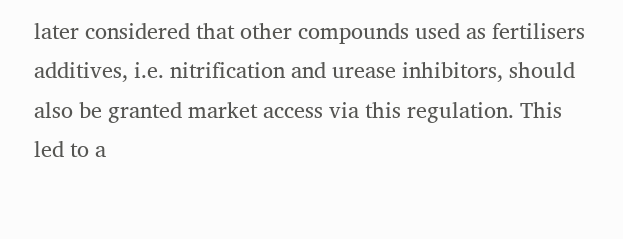later considered that other compounds used as fertilisers additives, i.e. nitrification and urease inhibitors, should also be granted market access via this regulation. This led to a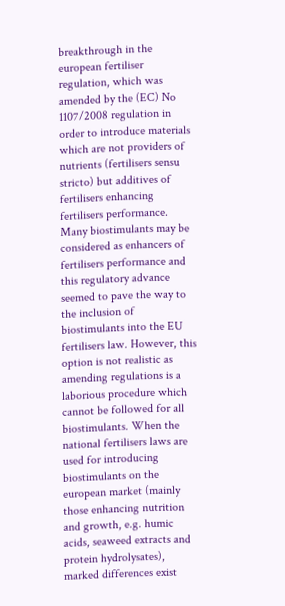breakthrough in the european fertiliser regulation, which was amended by the (EC) No 1107/2008 regulation in order to introduce materials which are not providers of nutrients (fertilisers sensu stricto) but additives of fertilisers enhancing fertilisers performance. Many biostimulants may be considered as enhancers of fertilisers performance and this regulatory advance seemed to pave the way to the inclusion of biostimulants into the EU fertilisers law. However, this option is not realistic as amending regulations is a laborious procedure which cannot be followed for all biostimulants. When the national fertilisers laws are used for introducing biostimulants on the european market (mainly those enhancing nutrition and growth, e.g. humic acids, seaweed extracts and protein hydrolysates), marked differences exist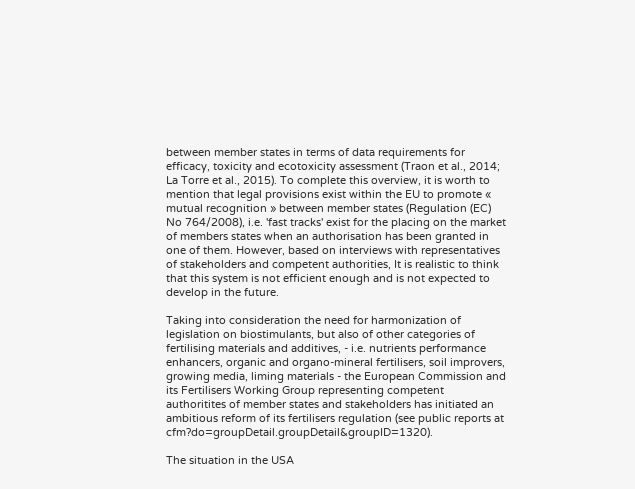between member states in terms of data requirements for efficacy, toxicity and ecotoxicity assessment (Traon et al., 2014; La Torre et al., 2015). To complete this overview, it is worth to mention that legal provisions exist within the EU to promote « mutual recognition » between member states (Regulation (EC) No 764/2008), i.e. 'fast tracks' exist for the placing on the market of members states when an authorisation has been granted in one of them. However, based on interviews with representatives of stakeholders and competent authorities, It is realistic to think that this system is not efficient enough and is not expected to develop in the future.

Taking into consideration the need for harmonization of legislation on biostimulants, but also of other categories of fertilising materials and additives, - i.e. nutrients performance enhancers, organic and organo-mineral fertilisers, soil improvers, growing media, liming materials - the European Commission and its Fertilisers Working Group representing competent authoritites of member states and stakeholders has initiated an ambitious reform of its fertilisers regulation (see public reports at cfm?do=groupDetail.groupDetail&groupID=1320).

The situation in the USA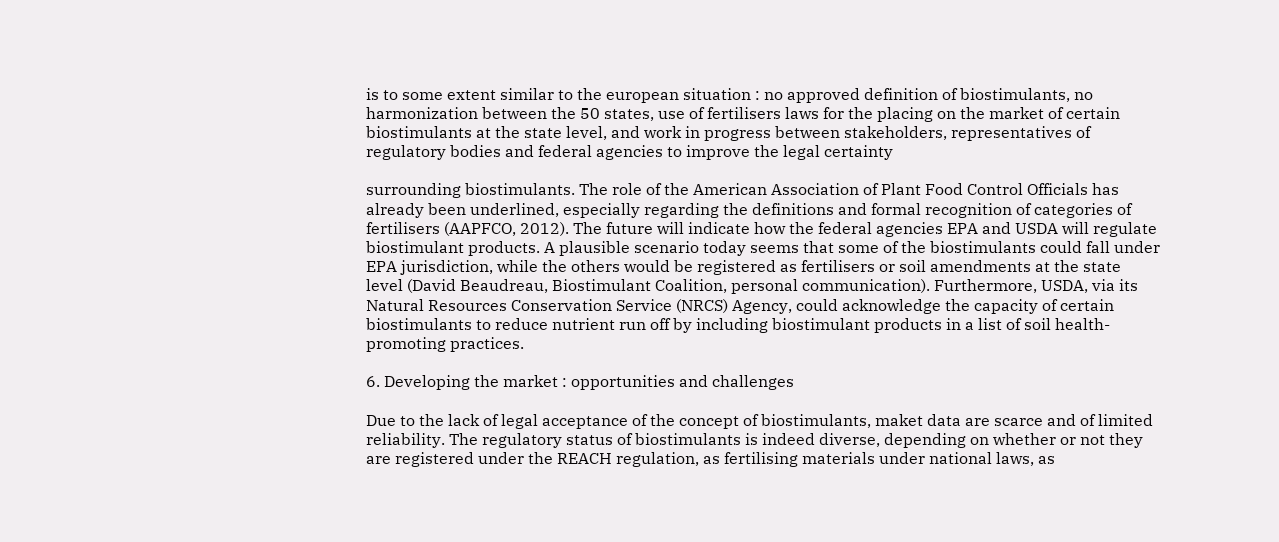is to some extent similar to the european situation : no approved definition of biostimulants, no harmonization between the 50 states, use of fertilisers laws for the placing on the market of certain biostimulants at the state level, and work in progress between stakeholders, representatives of regulatory bodies and federal agencies to improve the legal certainty

surrounding biostimulants. The role of the American Association of Plant Food Control Officials has already been underlined, especially regarding the definitions and formal recognition of categories of fertilisers (AAPFCO, 2012). The future will indicate how the federal agencies EPA and USDA will regulate biostimulant products. A plausible scenario today seems that some of the biostimulants could fall under EPA jurisdiction, while the others would be registered as fertilisers or soil amendments at the state level (David Beaudreau, Biostimulant Coalition, personal communication). Furthermore, USDA, via its Natural Resources Conservation Service (NRCS) Agency, could acknowledge the capacity of certain biostimulants to reduce nutrient run off by including biostimulant products in a list of soil health-promoting practices.

6. Developing the market : opportunities and challenges

Due to the lack of legal acceptance of the concept of biostimulants, maket data are scarce and of limited reliability. The regulatory status of biostimulants is indeed diverse, depending on whether or not they are registered under the REACH regulation, as fertilising materials under national laws, as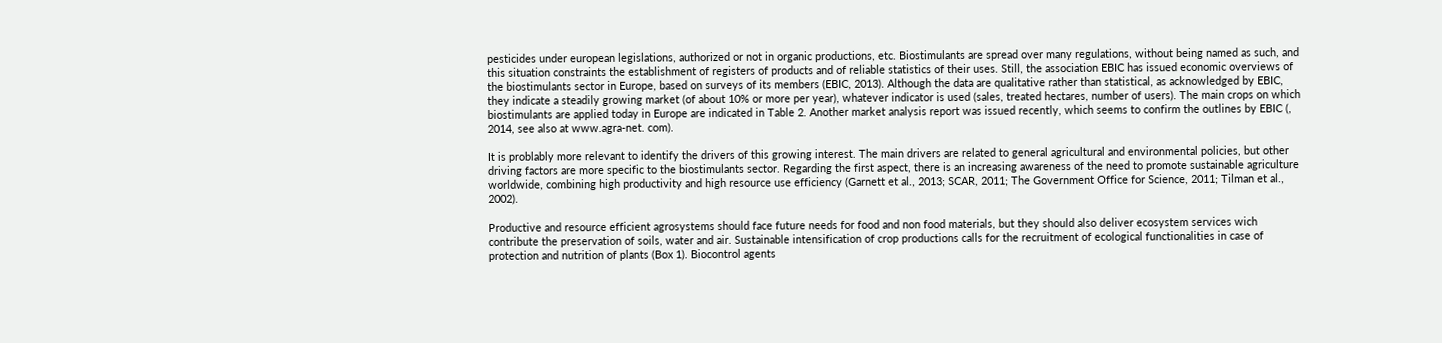pesticides under european legislations, authorized or not in organic productions, etc. Biostimulants are spread over many regulations, without being named as such, and this situation constraints the establishment of registers of products and of reliable statistics of their uses. Still, the association EBIC has issued economic overviews of the biostimulants sector in Europe, based on surveys of its members (EBIC, 2013). Although the data are qualitative rather than statistical, as acknowledged by EBIC, they indicate a steadily growing market (of about 10% or more per year), whatever indicator is used (sales, treated hectares, number of users). The main crops on which biostimulants are applied today in Europe are indicated in Table 2. Another market analysis report was issued recently, which seems to confirm the outlines by EBIC (, 2014, see also at www.agra-net. com).

It is problably more relevant to identify the drivers of this growing interest. The main drivers are related to general agricultural and environmental policies, but other driving factors are more specific to the biostimulants sector. Regarding the first aspect, there is an increasing awareness of the need to promote sustainable agriculture worldwide, combining high productivity and high resource use efficiency (Garnett et al., 2013; SCAR, 2011; The Government Office for Science, 2011; Tilman et al., 2002).

Productive and resource efficient agrosystems should face future needs for food and non food materials, but they should also deliver ecosystem services wich contribute the preservation of soils, water and air. Sustainable intensification of crop productions calls for the recruitment of ecological functionalities in case of protection and nutrition of plants (Box 1). Biocontrol agents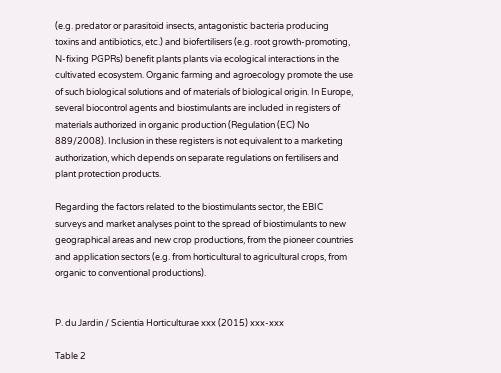(e.g. predator or parasitoid insects, antagonistic bacteria producing toxins and antibiotics, etc.) and biofertilisers (e.g. root growth-promoting, N-fixing PGPRs) benefit plants plants via ecological interactions in the cultivated ecosystem. Organic farming and agroecology promote the use of such biological solutions and of materials of biological origin. In Europe, several biocontrol agents and biostimulants are included in registers of materials authorized in organic production (Regulation (EC) No 889/2008). Inclusion in these registers is not equivalent to a marketing authorization, which depends on separate regulations on fertilisers and plant protection products.

Regarding the factors related to the biostimulants sector, the EBIC surveys and market analyses point to the spread of biostimulants to new geographical areas and new crop productions, from the pioneer countries and application sectors (e.g. from horticultural to agricultural crops, from organic to conventional productions).


P. du Jardin / Scientia Horticulturae xxx (2015) xxx-xxx

Table 2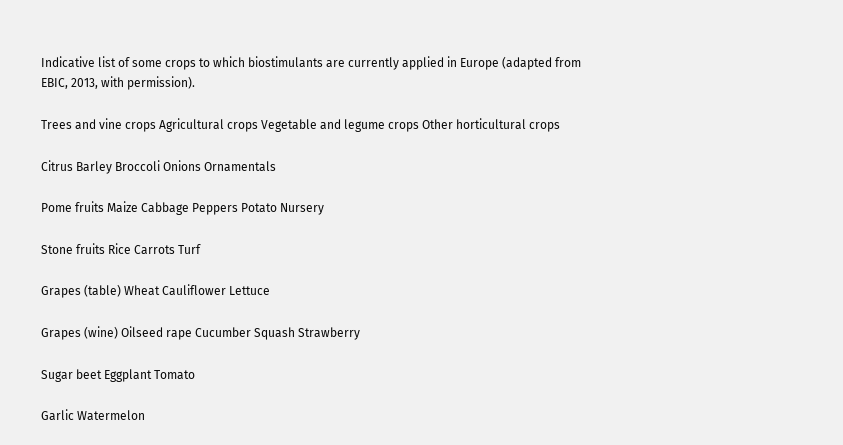Indicative list of some crops to which biostimulants are currently applied in Europe (adapted from EBIC, 2013, with permission).

Trees and vine crops Agricultural crops Vegetable and legume crops Other horticultural crops

Citrus Barley Broccoli Onions Ornamentals

Pome fruits Maize Cabbage Peppers Potato Nursery

Stone fruits Rice Carrots Turf

Grapes (table) Wheat Cauliflower Lettuce

Grapes (wine) Oilseed rape Cucumber Squash Strawberry

Sugar beet Eggplant Tomato

Garlic Watermelon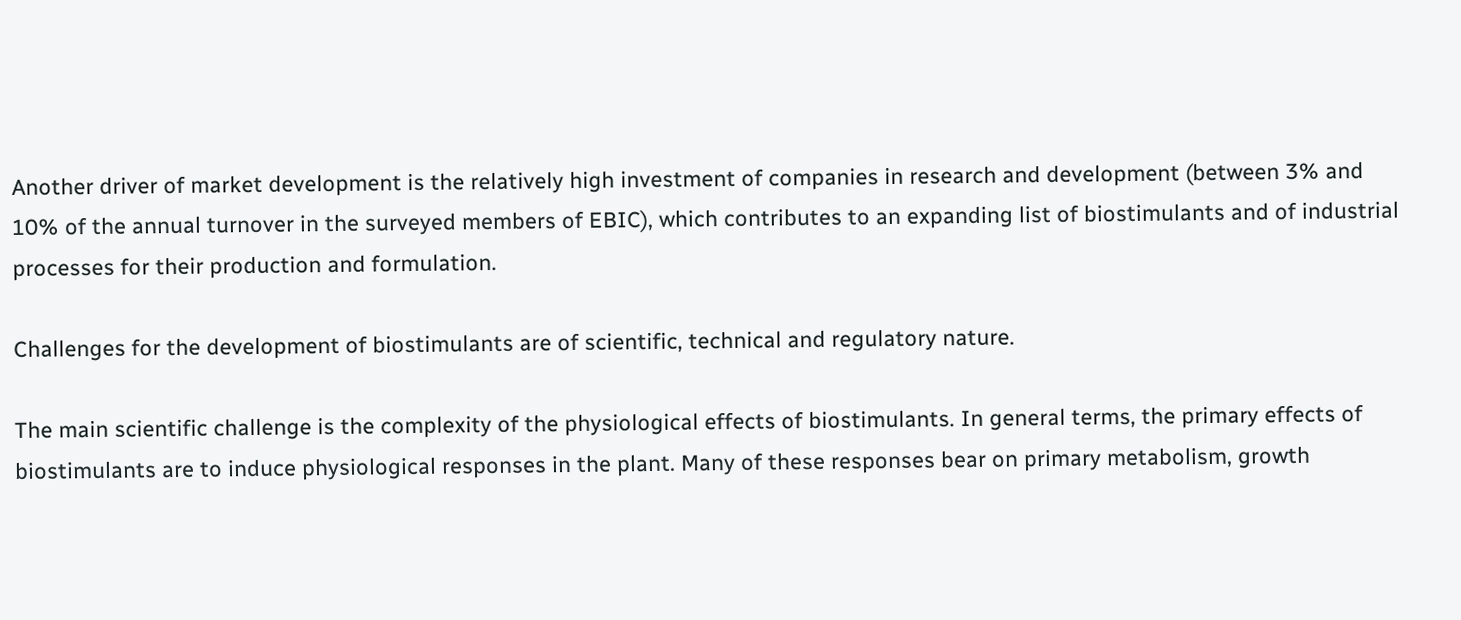Another driver of market development is the relatively high investment of companies in research and development (between 3% and 10% of the annual turnover in the surveyed members of EBIC), which contributes to an expanding list of biostimulants and of industrial processes for their production and formulation.

Challenges for the development of biostimulants are of scientific, technical and regulatory nature.

The main scientific challenge is the complexity of the physiological effects of biostimulants. In general terms, the primary effects of biostimulants are to induce physiological responses in the plant. Many of these responses bear on primary metabolism, growth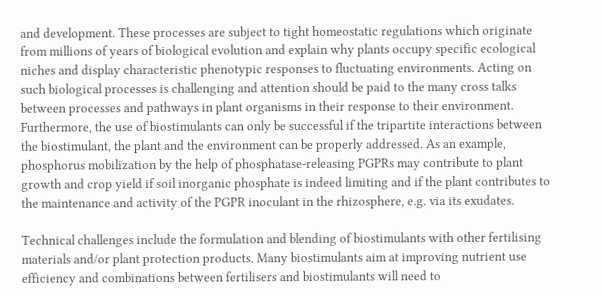and development. These processes are subject to tight homeostatic regulations which originate from millions of years of biological evolution and explain why plants occupy specific ecological niches and display characteristic phenotypic responses to fluctuating environments. Acting on such biological processes is challenging and attention should be paid to the many cross talks between processes and pathways in plant organisms in their response to their environment. Furthermore, the use of biostimulants can only be successful if the tripartite interactions between the biostimulant, the plant and the environment can be properly addressed. As an example, phosphorus mobilization by the help of phosphatase-releasing PGPRs may contribute to plant growth and crop yield if soil inorganic phosphate is indeed limiting and if the plant contributes to the maintenance and activity of the PGPR inoculant in the rhizosphere, e.g. via its exudates.

Technical challenges include the formulation and blending of biostimulants with other fertilising materials and/or plant protection products. Many biostimulants aim at improving nutrient use efficiency and combinations between fertilisers and biostimulants will need to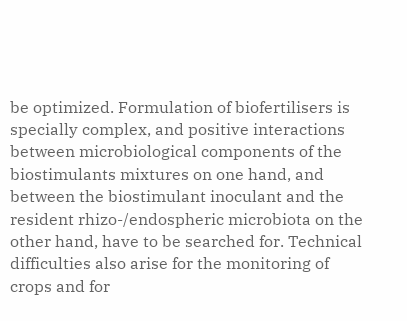be optimized. Formulation of biofertilisers is specially complex, and positive interactions between microbiological components of the biostimulants mixtures on one hand, and between the biostimulant inoculant and the resident rhizo-/endospheric microbiota on the other hand, have to be searched for. Technical difficulties also arise for the monitoring of crops and for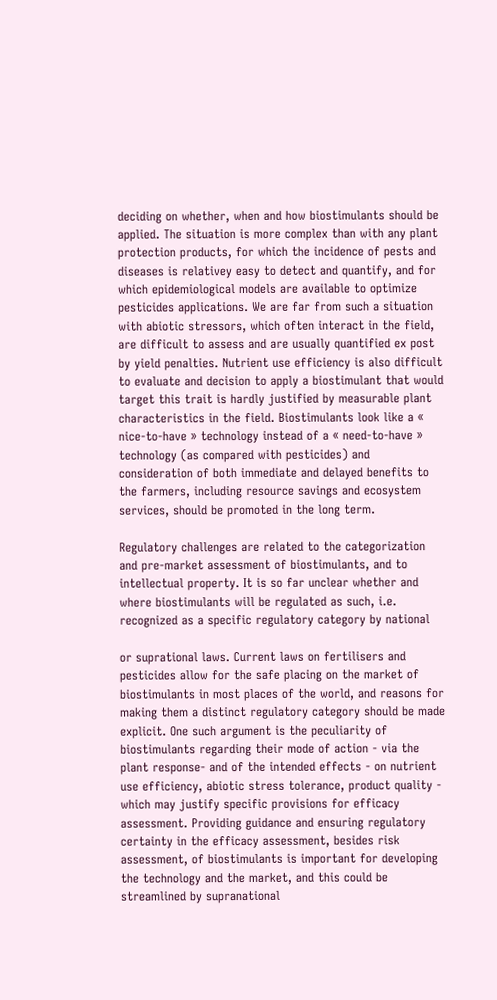deciding on whether, when and how biostimulants should be applied. The situation is more complex than with any plant protection products, for which the incidence of pests and diseases is relativey easy to detect and quantify, and for which epidemiological models are available to optimize pesticides applications. We are far from such a situation with abiotic stressors, which often interact in the field, are difficult to assess and are usually quantified ex post by yield penalties. Nutrient use efficiency is also difficult to evaluate and decision to apply a biostimulant that would target this trait is hardly justified by measurable plant characteristics in the field. Biostimulants look like a « nice-to-have » technology instead of a « need-to-have » technology (as compared with pesticides) and consideration of both immediate and delayed benefits to the farmers, including resource savings and ecosystem services, should be promoted in the long term.

Regulatory challenges are related to the categorization and pre-market assessment of biostimulants, and to intellectual property. It is so far unclear whether and where biostimulants will be regulated as such, i.e. recognized as a specific regulatory category by national

or suprational laws. Current laws on fertilisers and pesticides allow for the safe placing on the market of biostimulants in most places of the world, and reasons for making them a distinct regulatory category should be made explicit. One such argument is the peculiarity of biostimulants regarding their mode of action - via the plant response- and of the intended effects - on nutrient use efficiency, abiotic stress tolerance, product quality - which may justify specific provisions for efficacy assessment. Providing guidance and ensuring regulatory certainty in the efficacy assessment, besides risk assessment, of biostimulants is important for developing the technology and the market, and this could be streamlined by supranational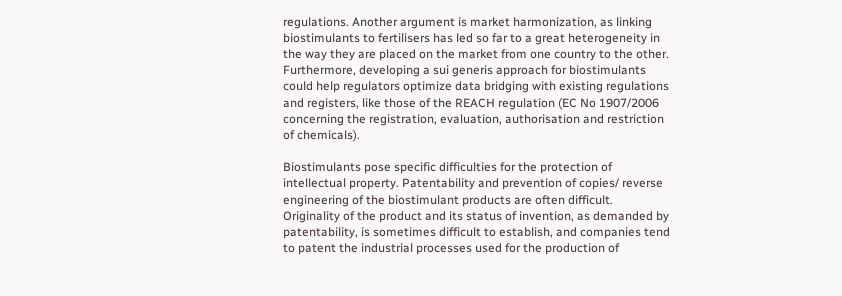regulations. Another argument is market harmonization, as linking biostimulants to fertilisers has led so far to a great heterogeneity in the way they are placed on the market from one country to the other. Furthermore, developing a sui generis approach for biostimulants could help regulators optimize data bridging with existing regulations and registers, like those of the REACH regulation (EC No 1907/2006 concerning the registration, evaluation, authorisation and restriction of chemicals).

Biostimulants pose specific difficulties for the protection of intellectual property. Patentability and prevention of copies/ reverse engineering of the biostimulant products are often difficult. Originality of the product and its status of invention, as demanded by patentability, is sometimes difficult to establish, and companies tend to patent the industrial processes used for the production of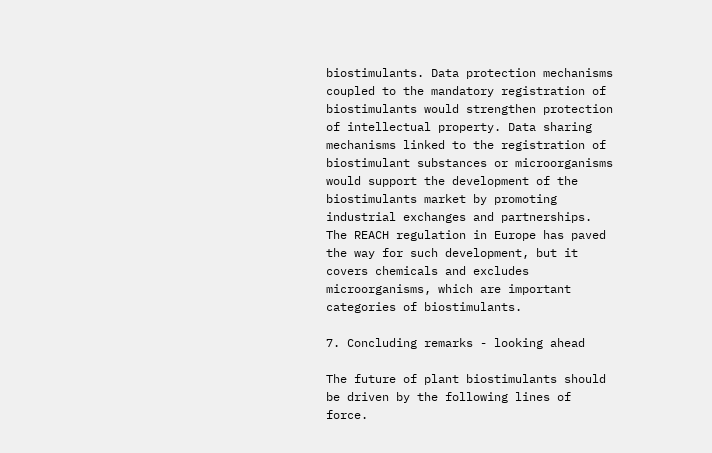biostimulants. Data protection mechanisms coupled to the mandatory registration of biostimulants would strengthen protection of intellectual property. Data sharing mechanisms linked to the registration of biostimulant substances or microorganisms would support the development of the biostimulants market by promoting industrial exchanges and partnerships. The REACH regulation in Europe has paved the way for such development, but it covers chemicals and excludes microorganisms, which are important categories of biostimulants.

7. Concluding remarks - looking ahead

The future of plant biostimulants should be driven by the following lines of force.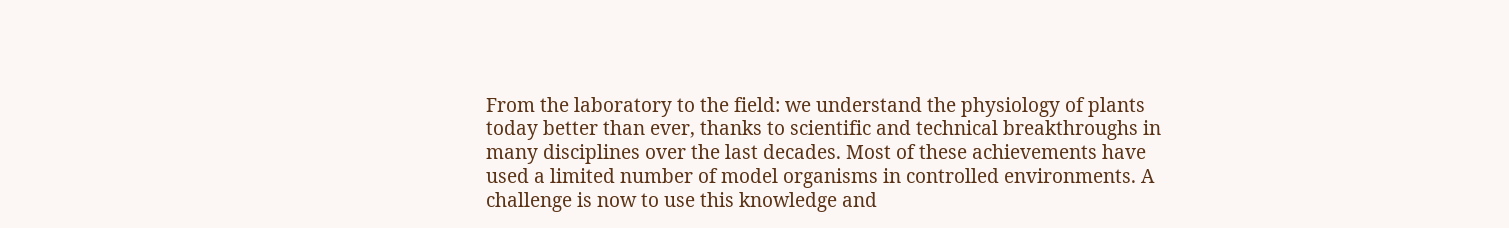From the laboratory to the field: we understand the physiology of plants today better than ever, thanks to scientific and technical breakthroughs in many disciplines over the last decades. Most of these achievements have used a limited number of model organisms in controlled environments. A challenge is now to use this knowledge and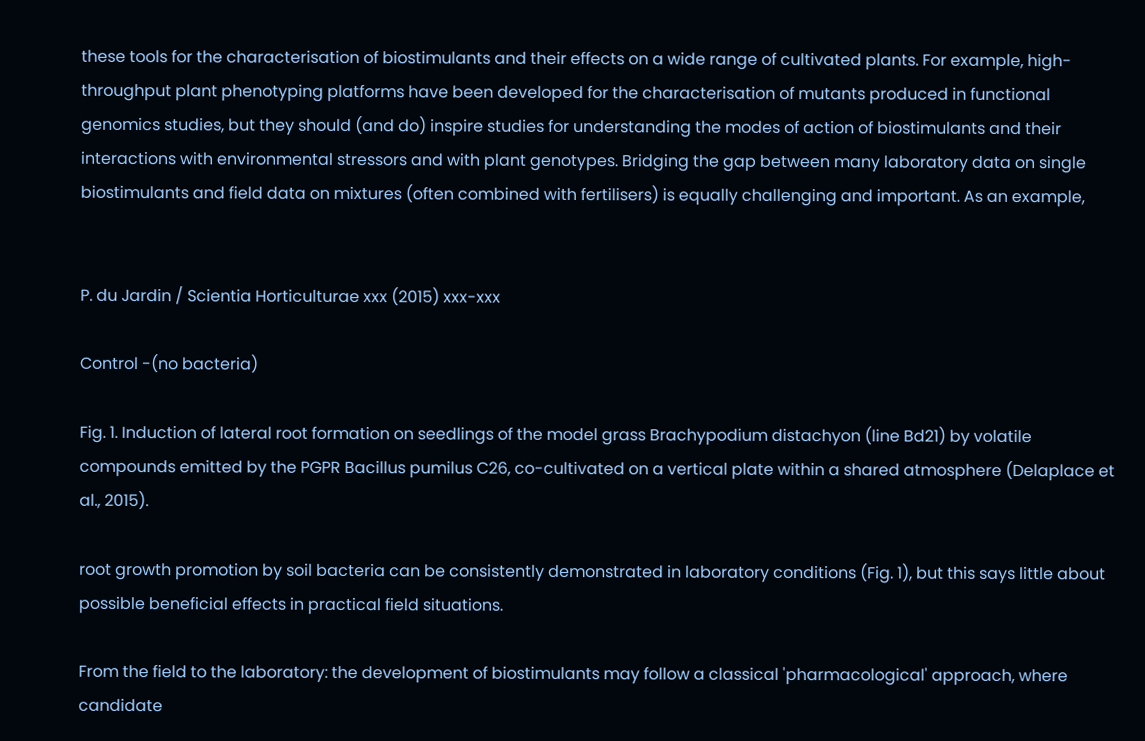these tools for the characterisation of biostimulants and their effects on a wide range of cultivated plants. For example, high-throughput plant phenotyping platforms have been developed for the characterisation of mutants produced in functional genomics studies, but they should (and do) inspire studies for understanding the modes of action of biostimulants and their interactions with environmental stressors and with plant genotypes. Bridging the gap between many laboratory data on single biostimulants and field data on mixtures (often combined with fertilisers) is equally challenging and important. As an example,


P. du Jardin / Scientia Horticulturae xxx (2015) xxx-xxx

Control -(no bacteria)

Fig. 1. Induction of lateral root formation on seedlings of the model grass Brachypodium distachyon (line Bd21) by volatile compounds emitted by the PGPR Bacillus pumilus C26, co-cultivated on a vertical plate within a shared atmosphere (Delaplace et al., 2015).

root growth promotion by soil bacteria can be consistently demonstrated in laboratory conditions (Fig. 1), but this says little about possible beneficial effects in practical field situations.

From the field to the laboratory: the development of biostimulants may follow a classical 'pharmacological' approach, where candidate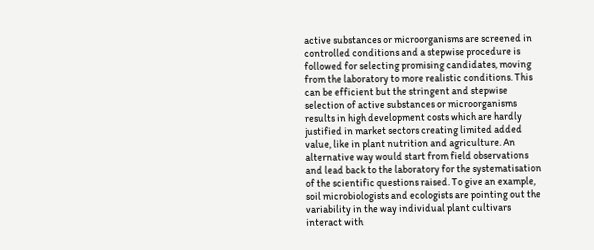active substances or microorganisms are screened in controlled conditions and a stepwise procedure is followed for selecting promising candidates, moving from the laboratory to more realistic conditions. This can be efficient but the stringent and stepwise selection of active substances or microorganisms results in high development costs which are hardly justified in market sectors creating limited added value, like in plant nutrition and agriculture. An alternative way would start from field observations and lead back to the laboratory for the systematisation of the scientific questions raised. To give an example, soil microbiologists and ecologists are pointing out the variability in the way individual plant cultivars interact with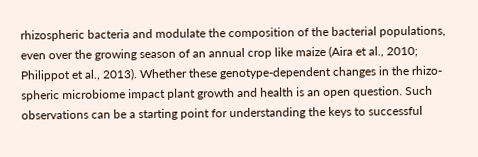rhizospheric bacteria and modulate the composition of the bacterial populations, even over the growing season of an annual crop like maize (Aira et al., 2010; Philippot et al., 2013). Whether these genotype-dependent changes in the rhizo-spheric microbiome impact plant growth and health is an open question. Such observations can be a starting point for understanding the keys to successful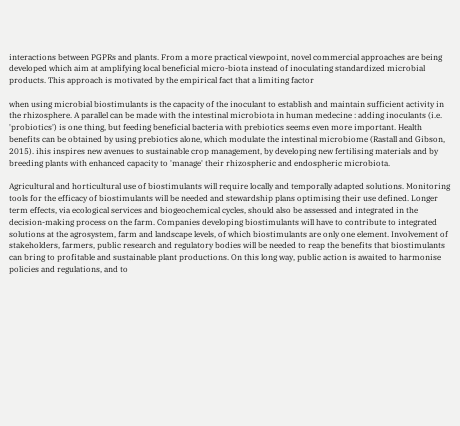interactions between PGPRs and plants. From a more practical viewpoint, novel commercial approaches are being developed which aim at amplifying local beneficial micro-biota instead of inoculating standardized microbial products. This approach is motivated by the empirical fact that a limiting factor

when using microbial biostimulants is the capacity of the inoculant to establish and maintain sufficient activity in the rhizosphere. A parallel can be made with the intestinal microbiota in human medecine : adding inoculants (i.e. 'probiotics') is one thing, but feeding beneficial bacteria with prebiotics seems even more important. Health benefits can be obtained by using prebiotics alone, which modulate the intestinal microbiome (Rastall and Gibson, 2015). ihis inspires new avenues to sustainable crop management, by developing new fertilising materials and by breeding plants with enhanced capacity to 'manage' their rhizospheric and endospheric microbiota.

Agricultural and horticultural use of biostimulants will require locally and temporally adapted solutions. Monitoring tools for the efficacy of biostimulants will be needed and stewardship plans optimising their use defined. Longer term effects, via ecological services and biogeochemical cycles, should also be assessed and integrated in the decision-making process on the farm. Companies developing biostimulants will have to contribute to integrated solutions at the agrosystem, farm and landscape levels, of which biostimulants are only one element. Involvement of stakeholders, farmers, public research and regulatory bodies will be needed to reap the benefits that biostimulants can bring to profitable and sustainable plant productions. On this long way, public action is awaited to harmonise policies and regulations, and to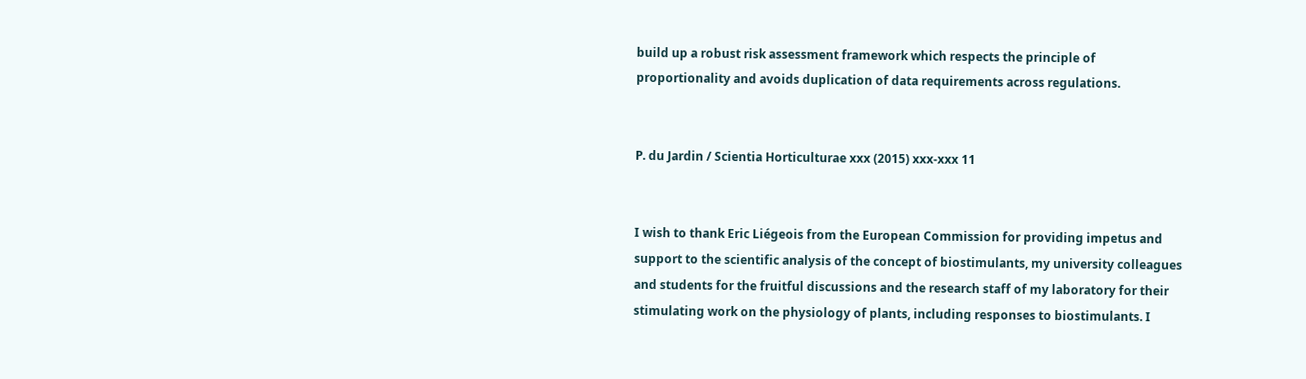build up a robust risk assessment framework which respects the principle of proportionality and avoids duplication of data requirements across regulations.


P. du Jardin / Scientia Horticulturae xxx (2015) xxx-xxx 11


I wish to thank Eric Liégeois from the European Commission for providing impetus and support to the scientific analysis of the concept of biostimulants, my university colleagues and students for the fruitful discussions and the research staff of my laboratory for their stimulating work on the physiology of plants, including responses to biostimulants. I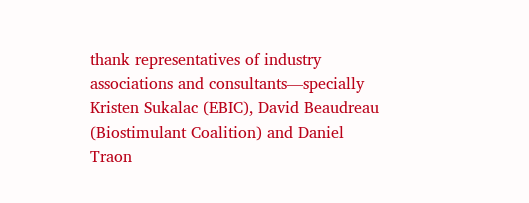thank representatives of industry associations and consultants—specially Kristen Sukalac (EBIC), David Beaudreau (Biostimulant Coalition) and Daniel Traon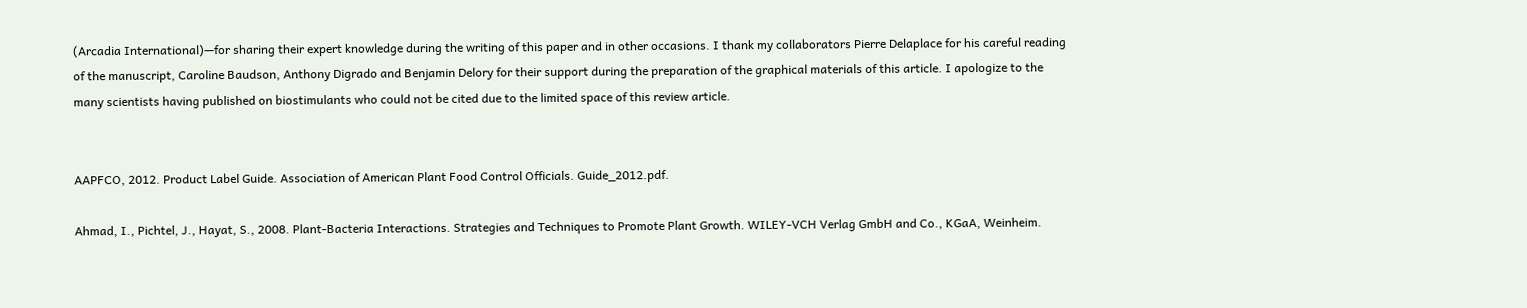(Arcadia International)—for sharing their expert knowledge during the writing of this paper and in other occasions. I thank my collaborators Pierre Delaplace for his careful reading of the manuscript, Caroline Baudson, Anthony Digrado and Benjamin Delory for their support during the preparation of the graphical materials of this article. I apologize to the many scientists having published on biostimulants who could not be cited due to the limited space of this review article.


AAPFCO, 2012. Product Label Guide. Association of American Plant Food Control Officials. Guide_2012.pdf.

Ahmad, I., Pichtel, J., Hayat, S., 2008. Plant-Bacteria Interactions. Strategies and Techniques to Promote Plant Growth. WILEY-VCH Verlag GmbH and Co., KGaA, Weinheim.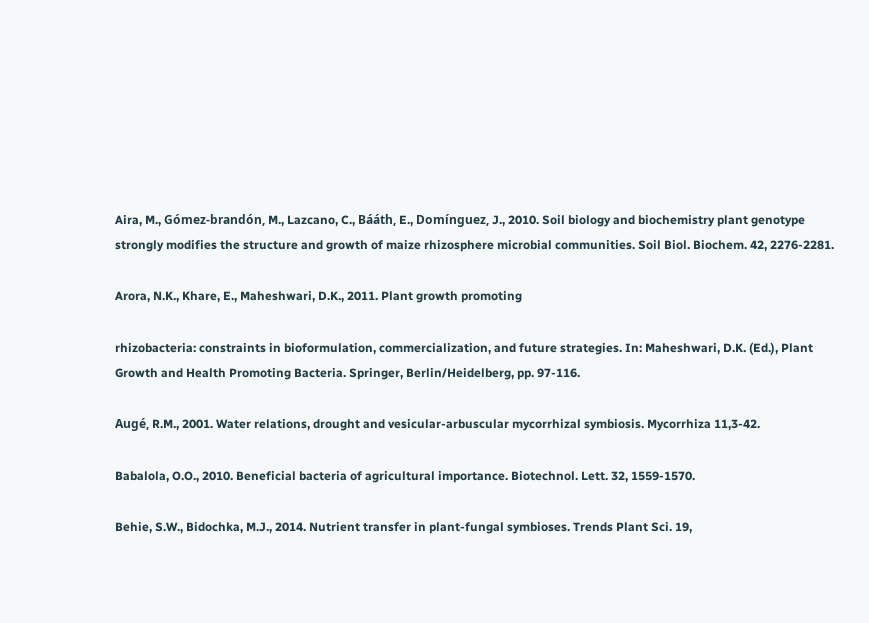Aira, M., Gómez-brandón, M., Lazcano, C., Bááth, E., Domínguez, J., 2010. Soil biology and biochemistry plant genotype strongly modifies the structure and growth of maize rhizosphere microbial communities. Soil Biol. Biochem. 42, 2276-2281.

Arora, N.K., Khare, E., Maheshwari, D.K., 2011. Plant growth promoting

rhizobacteria: constraints in bioformulation, commercialization, and future strategies. In: Maheshwari, D.K. (Ed.), Plant Growth and Health Promoting Bacteria. Springer, Berlin/Heidelberg, pp. 97-116.

Augé, R.M., 2001. Water relations, drought and vesicular-arbuscular mycorrhizal symbiosis. Mycorrhiza 11,3-42.

Babalola, O.O., 2010. Beneficial bacteria of agricultural importance. Biotechnol. Lett. 32, 1559-1570.

Behie, S.W., Bidochka, M.J., 2014. Nutrient transfer in plant-fungal symbioses. Trends Plant Sci. 19,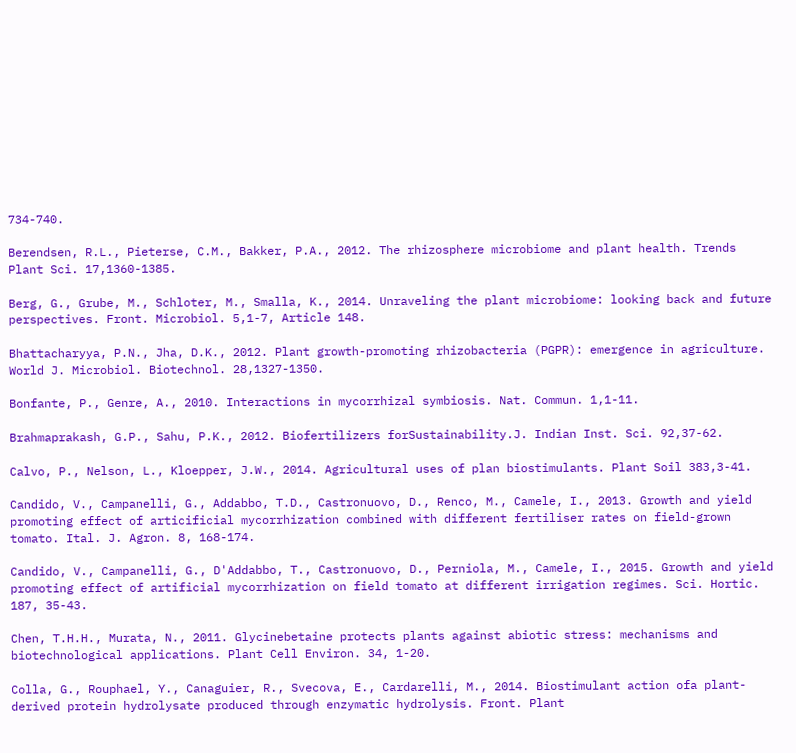734-740.

Berendsen, R.L., Pieterse, C.M., Bakker, P.A., 2012. The rhizosphere microbiome and plant health. Trends Plant Sci. 17,1360-1385.

Berg, G., Grube, M., Schloter, M., Smalla, K., 2014. Unraveling the plant microbiome: looking back and future perspectives. Front. Microbiol. 5,1-7, Article 148.

Bhattacharyya, P.N., Jha, D.K., 2012. Plant growth-promoting rhizobacteria (PGPR): emergence in agriculture. World J. Microbiol. Biotechnol. 28,1327-1350.

Bonfante, P., Genre, A., 2010. Interactions in mycorrhizal symbiosis. Nat. Commun. 1,1-11.

Brahmaprakash, G.P., Sahu, P.K., 2012. Biofertilizers forSustainability.J. Indian Inst. Sci. 92,37-62.

Calvo, P., Nelson, L., Kloepper, J.W., 2014. Agricultural uses of plan biostimulants. Plant Soil 383,3-41.

Candido, V., Campanelli, G., Addabbo, T.D., Castronuovo, D., Renco, M., Camele, I., 2013. Growth and yield promoting effect of articificial mycorrhization combined with different fertiliser rates on field-grown tomato. Ital. J. Agron. 8, 168-174.

Candido, V., Campanelli, G., D'Addabbo, T., Castronuovo, D., Perniola, M., Camele, I., 2015. Growth and yield promoting effect of artificial mycorrhization on field tomato at different irrigation regimes. Sci. Hortic. 187, 35-43.

Chen, T.H.H., Murata, N., 2011. Glycinebetaine protects plants against abiotic stress: mechanisms and biotechnological applications. Plant Cell Environ. 34, 1-20.

Colla, G., Rouphael, Y., Canaguier, R., Svecova, E., Cardarelli, M., 2014. Biostimulant action ofa plant-derived protein hydrolysate produced through enzymatic hydrolysis. Front. Plant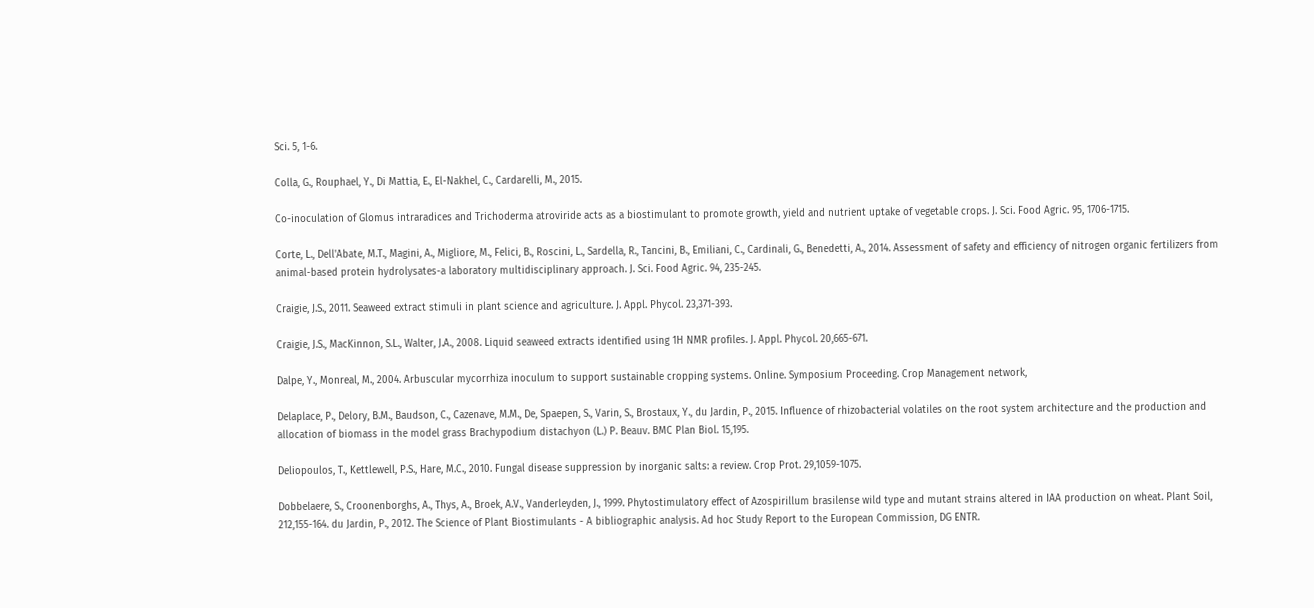Sci. 5, 1-6.

Colla, G., Rouphael, Y., Di Mattia, E., El-Nakhel, C., Cardarelli, M., 2015.

Co-inoculation of Glomus intraradices and Trichoderma atroviride acts as a biostimulant to promote growth, yield and nutrient uptake of vegetable crops. J. Sci. Food Agric. 95, 1706-1715.

Corte, L., Dell'Abate, M.T., Magini, A., Migliore, M., Felici, B., Roscini, L., Sardella, R., Tancini, B., Emiliani, C., Cardinali, G., Benedetti, A., 2014. Assessment of safety and efficiency of nitrogen organic fertilizers from animal-based protein hydrolysates-a laboratory multidisciplinary approach. J. Sci. Food Agric. 94, 235-245.

Craigie, J.S., 2011. Seaweed extract stimuli in plant science and agriculture. J. Appl. Phycol. 23,371-393.

Craigie, J.S., MacKinnon, S.L., Walter, J.A., 2008. Liquid seaweed extracts identified using 1H NMR profiles. J. Appl. Phycol. 20,665-671.

Dalpe, Y., Monreal, M., 2004. Arbuscular mycorrhiza inoculum to support sustainable cropping systems. Online. Symposium Proceeding. Crop Management network,

Delaplace, P., Delory, B.M., Baudson, C., Cazenave, M.M., De, Spaepen, S., Varin, S., Brostaux, Y., du Jardin, P., 2015. Influence of rhizobacterial volatiles on the root system architecture and the production and allocation of biomass in the model grass Brachypodium distachyon (L.) P. Beauv. BMC Plan Biol. 15,195.

Deliopoulos, T., Kettlewell, P.S., Hare, M.C., 2010. Fungal disease suppression by inorganic salts: a review. Crop Prot. 29,1059-1075.

Dobbelaere, S., Croonenborghs, A., Thys, A., Broek, A.V., Vanderleyden, J., 1999. Phytostimulatory effect of Azospirillum brasilense wild type and mutant strains altered in IAA production on wheat. Plant Soil, 212,155-164. du Jardin, P., 2012. The Science of Plant Biostimulants - A bibliographic analysis. Ad hoc Study Report to the European Commission, DG ENTR.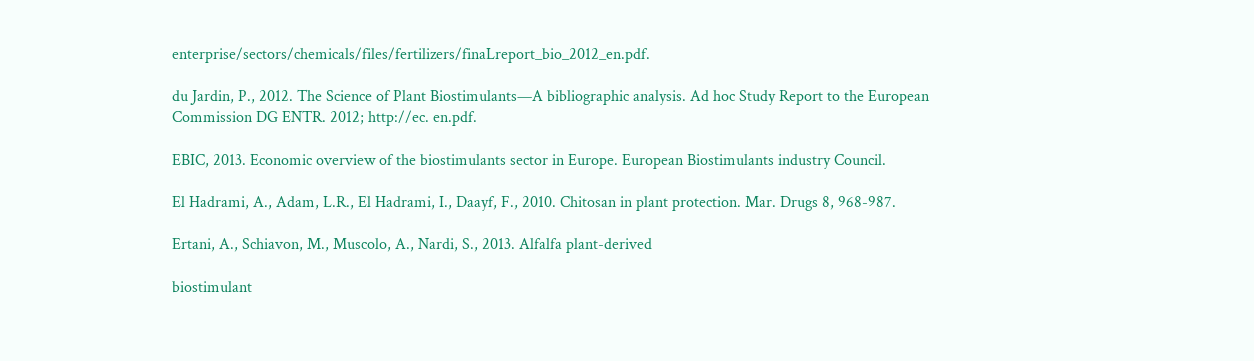enterprise/sectors/chemicals/files/fertilizers/finaLreport_bio_2012_en.pdf.

du Jardin, P., 2012. The Science of Plant Biostimulants—A bibliographic analysis. Ad hoc Study Report to the European Commission DG ENTR. 2012; http://ec. en.pdf.

EBIC, 2013. Economic overview of the biostimulants sector in Europe. European Biostimulants industry Council.

El Hadrami, A., Adam, L.R., El Hadrami, I., Daayf, F., 2010. Chitosan in plant protection. Mar. Drugs 8, 968-987.

Ertani, A., Schiavon, M., Muscolo, A., Nardi, S., 2013. Alfalfa plant-derived

biostimulant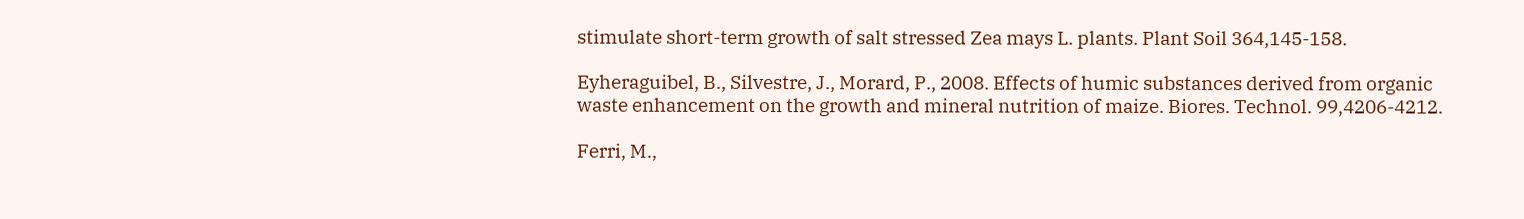stimulate short-term growth of salt stressed Zea mays L. plants. Plant Soil 364,145-158.

Eyheraguibel, B., Silvestre, J., Morard, P., 2008. Effects of humic substances derived from organic waste enhancement on the growth and mineral nutrition of maize. Biores. Technol. 99,4206-4212.

Ferri, M.,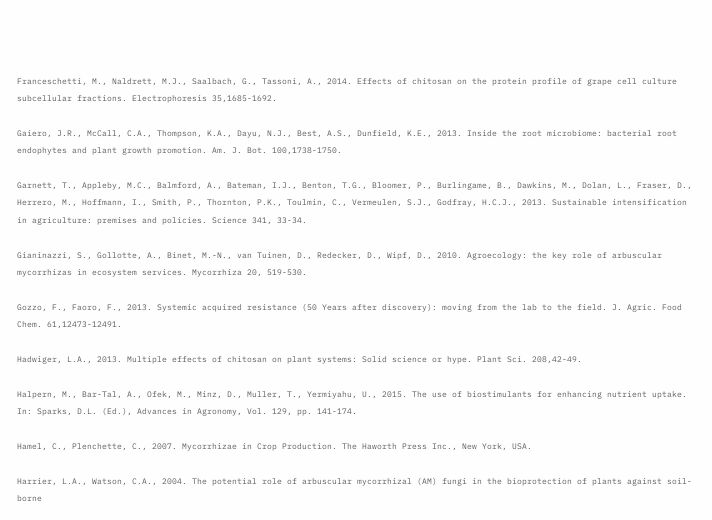Franceschetti, M., Naldrett, M.J., Saalbach, G., Tassoni, A., 2014. Effects of chitosan on the protein profile of grape cell culture subcellular fractions. Electrophoresis 35,1685-1692.

Gaiero, J.R., McCall, C.A., Thompson, K.A., Dayu, N.J., Best, A.S., Dunfield, K.E., 2013. Inside the root microbiome: bacterial root endophytes and plant growth promotion. Am. J. Bot. 100,1738-1750.

Garnett, T., Appleby, M.C., Balmford, A., Bateman, I.J., Benton, T.G., Bloomer, P., Burlingame, B., Dawkins, M., Dolan, L., Fraser, D., Herrero, M., Hoffmann, I., Smith, P., Thornton, P.K., Toulmin, C., Vermeulen, S.J., Godfray, H.C.J., 2013. Sustainable intensification in agriculture: premises and policies. Science 341, 33-34.

Gianinazzi, S., Gollotte, A., Binet, M.-N., van Tuinen, D., Redecker, D., Wipf, D., 2010. Agroecology: the key role of arbuscular mycorrhizas in ecosystem services. Mycorrhiza 20, 519-530.

Gozzo, F., Faoro, F., 2013. Systemic acquired resistance (50 Years after discovery): moving from the lab to the field. J. Agric. Food Chem. 61,12473-12491.

Hadwiger, L.A., 2013. Multiple effects of chitosan on plant systems: Solid science or hype. Plant Sci. 208,42-49.

Halpern, M., Bar-Tal, A., Ofek, M., Minz, D., Muller, T., Yermiyahu, U., 2015. The use of biostimulants for enhancing nutrient uptake. In: Sparks, D.L. (Ed.), Advances in Agronomy, Vol. 129, pp. 141-174.

Hamel, C., Plenchette, C., 2007. Mycorrhizae in Crop Production. The Haworth Press Inc., New York, USA.

Harrier, L.A., Watson, C.A., 2004. The potential role of arbuscular mycorrhizal (AM) fungi in the bioprotection of plants against soil-borne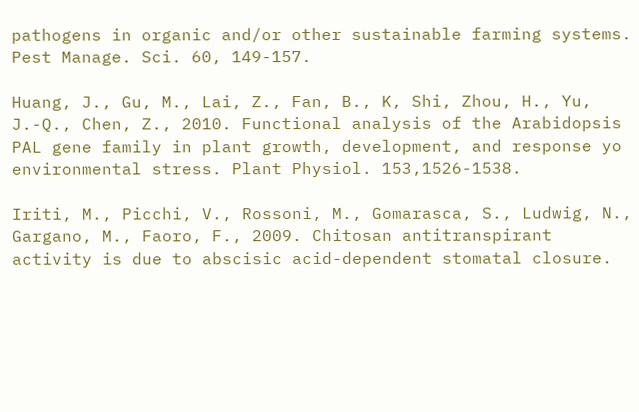pathogens in organic and/or other sustainable farming systems. Pest Manage. Sci. 60, 149-157.

Huang, J., Gu, M., Lai, Z., Fan, B., K, Shi, Zhou, H., Yu, J.-Q., Chen, Z., 2010. Functional analysis of the Arabidopsis PAL gene family in plant growth, development, and response yo environmental stress. Plant Physiol. 153,1526-1538.

Iriti, M., Picchi, V., Rossoni, M., Gomarasca, S., Ludwig, N., Gargano, M., Faoro, F., 2009. Chitosan antitranspirant activity is due to abscisic acid-dependent stomatal closure.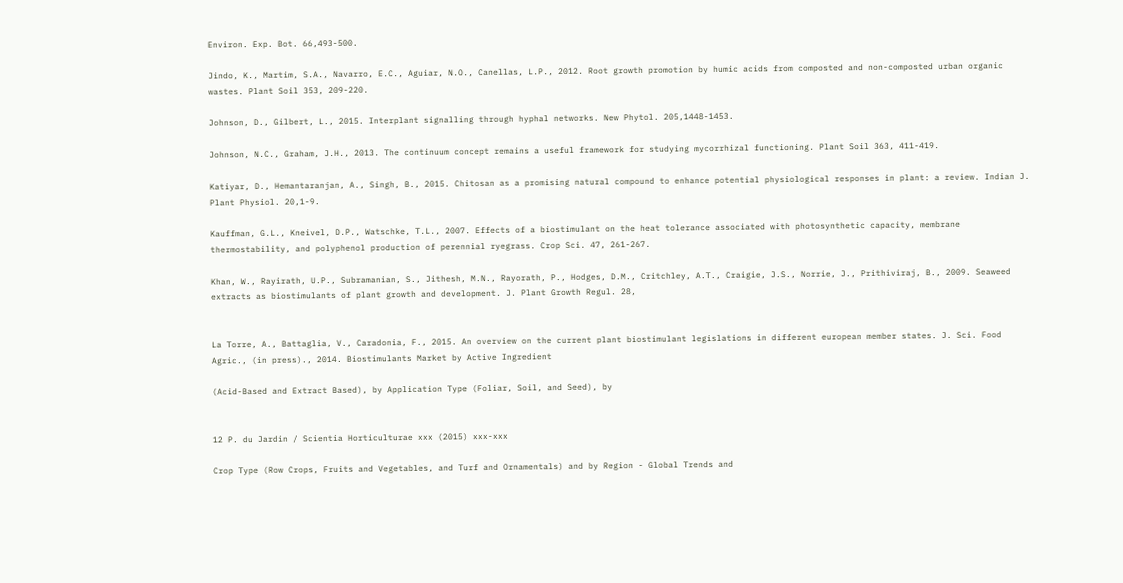Environ. Exp. Bot. 66,493-500.

Jindo, K., Martim, S.A., Navarro, E.C., Aguiar, N.O., Canellas, L.P., 2012. Root growth promotion by humic acids from composted and non-composted urban organic wastes. Plant Soil 353, 209-220.

Johnson, D., Gilbert, L., 2015. Interplant signalling through hyphal networks. New Phytol. 205,1448-1453.

Johnson, N.C., Graham, J.H., 2013. The continuum concept remains a useful framework for studying mycorrhizal functioning. Plant Soil 363, 411-419.

Katiyar, D., Hemantaranjan, A., Singh, B., 2015. Chitosan as a promising natural compound to enhance potential physiological responses in plant: a review. Indian J. Plant Physiol. 20,1-9.

Kauffman, G.L., Kneivel, D.P., Watschke, T.L., 2007. Effects of a biostimulant on the heat tolerance associated with photosynthetic capacity, membrane thermostability, and polyphenol production of perennial ryegrass. Crop Sci. 47, 261-267.

Khan, W., Rayirath, U.P., Subramanian, S., Jithesh, M.N., Rayorath, P., Hodges, D.M., Critchley, A.T., Craigie, J.S., Norrie, J., Prithiviraj, B., 2009. Seaweed extracts as biostimulants of plant growth and development. J. Plant Growth Regul. 28,


La Torre, A., Battaglia, V., Caradonia, F., 2015. An overview on the current plant biostimulant legislations in different european member states. J. Sci. Food Agric., (in press)., 2014. Biostimulants Market by Active Ingredient

(Acid-Based and Extract Based), by Application Type (Foliar, Soil, and Seed), by


12 P. du Jardin / Scientia Horticulturae xxx (2015) xxx-xxx

Crop Type (Row Crops, Fruits and Vegetables, and Turf and Ornamentals) and by Region - Global Trends and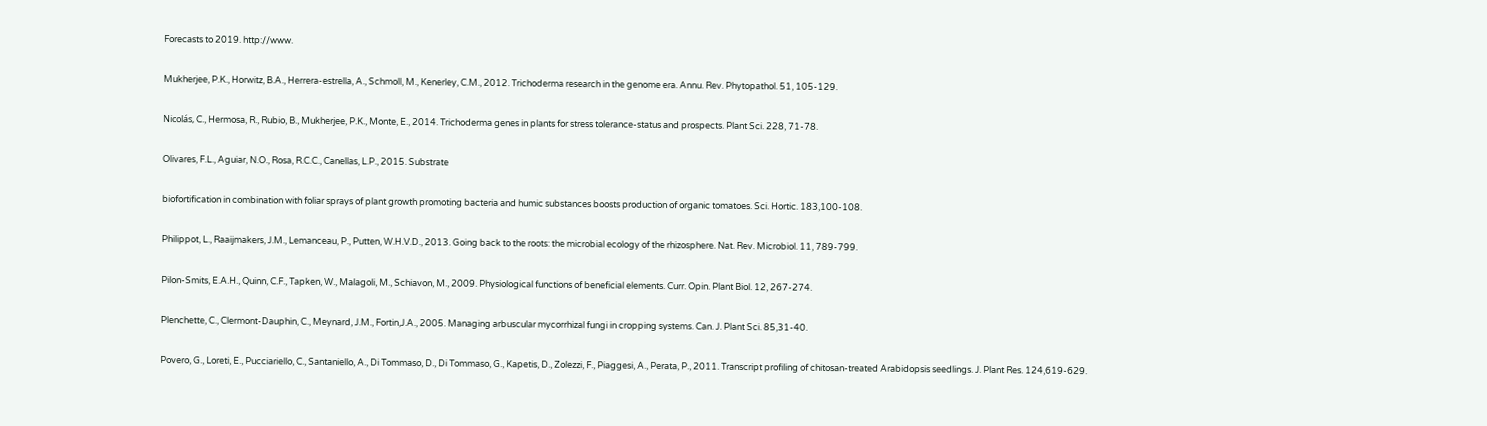Forecasts to 2019. http://www.

Mukherjee, P.K., Horwitz, B.A., Herrera-estrella, A., Schmoll, M., Kenerley, C.M., 2012. Trichoderma research in the genome era. Annu. Rev. Phytopathol. 51, 105-129.

Nicolás, C., Hermosa, R., Rubio, B., Mukherjee, P.K., Monte, E., 2014. Trichoderma genes in plants for stress tolerance-status and prospects. Plant Sci. 228, 71-78.

Olivares, F.L., Aguiar, N.O., Rosa, R.C.C., Canellas, L.P., 2015. Substrate

biofortification in combination with foliar sprays of plant growth promoting bacteria and humic substances boosts production of organic tomatoes. Sci. Hortic. 183,100-108.

Philippot, L., Raaijmakers, J.M., Lemanceau, P., Putten, W.H.V.D., 2013. Going back to the roots: the microbial ecology of the rhizosphere. Nat. Rev. Microbiol. 11, 789-799.

Pilon-Smits, E.A.H., Quinn, C.F., Tapken, W., Malagoli, M., Schiavon, M., 2009. Physiological functions of beneficial elements. Curr. Opin. Plant Biol. 12, 267-274.

Plenchette, C., Clermont-Dauphin, C., Meynard, J.M., Fortin,J.A., 2005. Managing arbuscular mycorrhizal fungi in cropping systems. Can. J. Plant Sci. 85,31-40.

Povero, G., Loreti, E., Pucciariello, C., Santaniello, A., Di Tommaso, D., Di Tommaso, G., Kapetis, D., Zolezzi, F., Piaggesi, A., Perata, P., 2011. Transcript profiling of chitosan-treated Arabidopsis seedlings. J. Plant Res. 124,619-629.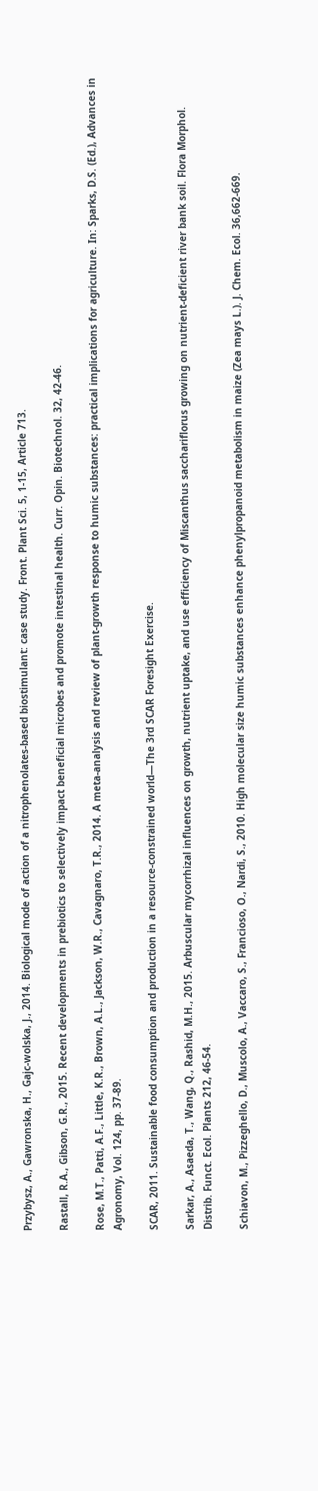Przybysz, A., Gawronska, H., Gajc-wolska, J., 2014. Biological mode of action of a nitrophenolates-based biostimulant: case study. Front. Plant Sci. 5, 1-15, Article 713.

Rastall, R.A., Gibson, G.R., 2015. Recent developments in prebiotics to selectively impact beneficial microbes and promote intestinal health. Curr. Opin. Biotechnol. 32, 42-46.

Rose, M.T., Patti, A.F., Little, K.R., Brown, A.L., Jackson, W.R., Cavagnaro, T.R., 2014. A meta-analysis and review of plant-growth response to humic substances: practical implications for agriculture. In: Sparks, D.S. (Ed.), Advances in Agronomy, Vol. 124, pp. 37-89.

SCAR, 2011. Sustainable food consumption and production in a resource-constrained world—The 3rd SCAR Foresight Exercise.

Sarkar, A., Asaeda, T., Wang, Q., Rashid, M.H., 2015. Arbuscular mycorrhizal influences on growth, nutrient uptake, and use efficiency of Miscanthus sacchariflorus growing on nutrient-deficient river bank soil. Flora Morphol. Distrib. Funct. Ecol. Plants 212, 46-54.

Schiavon, M., Pizzeghello, D., Muscolo, A., Vaccaro, S., Francioso, O., Nardi, S., 2010. High molecular size humic substances enhance phenylpropanoid metabolism in maize (Zea mays L.). J. Chem. Ecol. 36,662-669.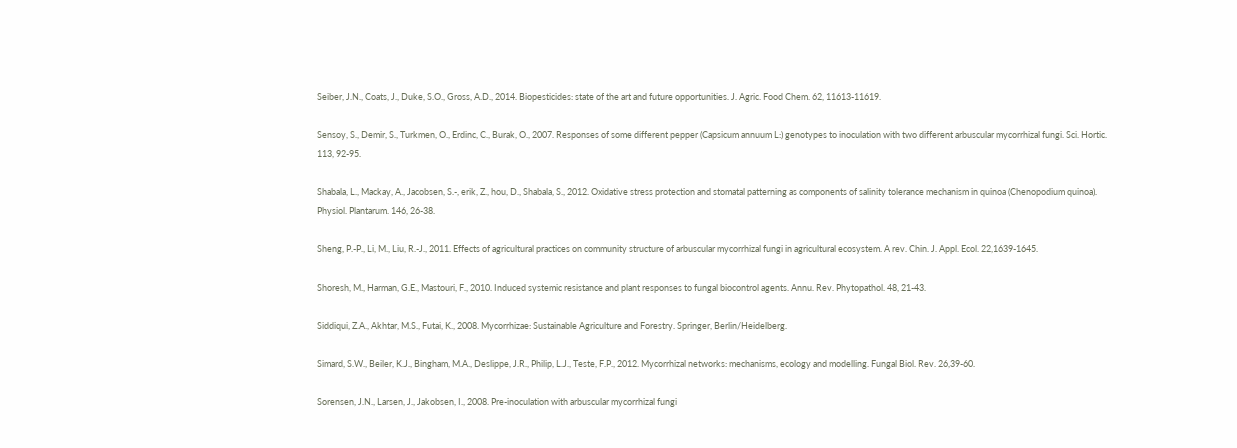Seiber, J.N., Coats, J., Duke, S.O., Gross, A.D., 2014. Biopesticides: state of the art and future opportunities. J. Agric. Food Chem. 62, 11613-11619.

Sensoy, S., Demir, S., Turkmen, O., Erdinc, C., Burak, O., 2007. Responses of some different pepper (Capsicum annuum L:) genotypes to inoculation with two different arbuscular mycorrhizal fungi. Sci. Hortic. 113, 92-95.

Shabala, L., Mackay, A., Jacobsen, S.-, erik, Z., hou, D., Shabala, S., 2012. Oxidative stress protection and stomatal patterning as components of salinity tolerance mechanism in quinoa (Chenopodium quinoa). Physiol. Plantarum. 146, 26-38.

Sheng, P.-P., Li, M., Liu, R.-J., 2011. Effects of agricultural practices on community structure of arbuscular mycorrhizal fungi in agricultural ecosystem. A rev. Chin. J. Appl. Ecol. 22,1639-1645.

Shoresh, M., Harman, G.E., Mastouri, F., 2010. Induced systemic resistance and plant responses to fungal biocontrol agents. Annu. Rev. Phytopathol. 48, 21-43.

Siddiqui, Z.A., Akhtar, M.S., Futai, K., 2008. Mycorrhizae: Sustainable Agriculture and Forestry. Springer, Berlin/Heidelberg.

Simard, S.W., Beiler, K.J., Bingham, M.A., Deslippe, J.R., Philip, L.J., Teste, F.P., 2012. Mycorrhizal networks: mechanisms, ecology and modelling. Fungal Biol. Rev. 26,39-60.

Sorensen, J.N., Larsen, J., Jakobsen, I., 2008. Pre-inoculation with arbuscular mycorrhizal fungi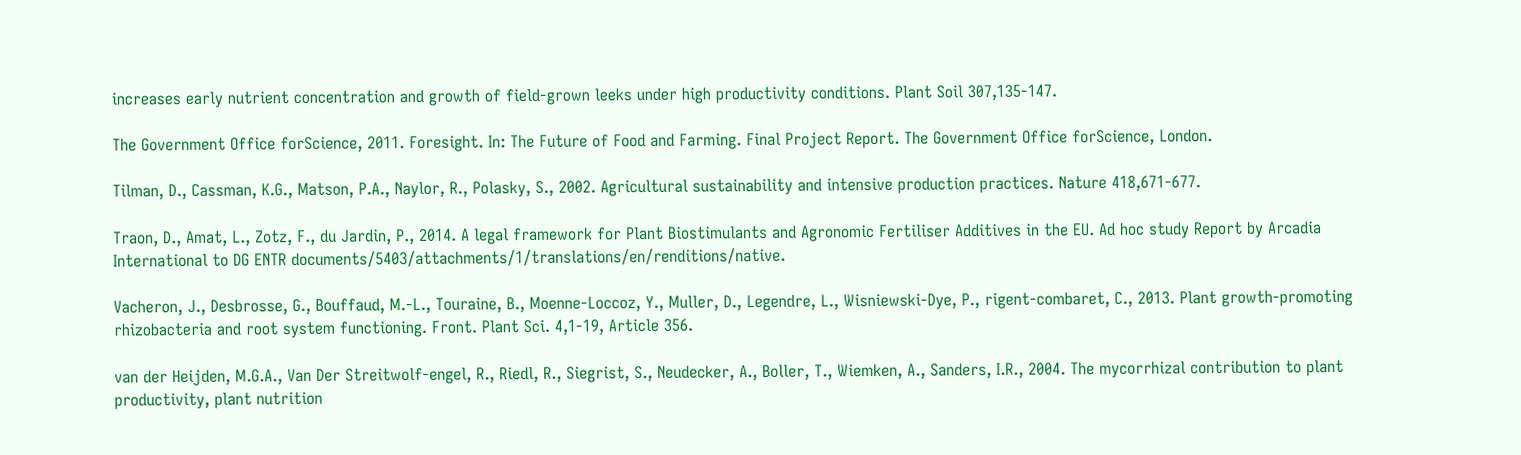increases early nutrient concentration and growth of field-grown leeks under high productivity conditions. Plant Soil 307,135-147.

The Government Office forScience, 2011. Foresight. In: The Future of Food and Farming. Final Project Report. The Government Office forScience, London.

Tilman, D., Cassman, K.G., Matson, P.A., Naylor, R., Polasky, S., 2002. Agricultural sustainability and intensive production practices. Nature 418,671-677.

Traon, D., Amat, L., Zotz, F., du Jardin, P., 2014. A legal framework for Plant Biostimulants and Agronomic Fertiliser Additives in the EU. Ad hoc study Report by Arcadia International to DG ENTR documents/5403/attachments/1/translations/en/renditions/native.

Vacheron, J., Desbrosse, G., Bouffaud, M.-L., Touraine, B., Moenne-Loccoz, Y., Muller, D., Legendre, L., Wisniewski-Dye, P., rigent-combaret, C., 2013. Plant growth-promoting rhizobacteria and root system functioning. Front. Plant Sci. 4,1-19, Article 356.

van der Heijden, M.G.A., Van Der Streitwolf-engel, R., Riedl, R., Siegrist, S., Neudecker, A., Boller, T., Wiemken, A., Sanders, I.R., 2004. The mycorrhizal contribution to plant productivity, plant nutrition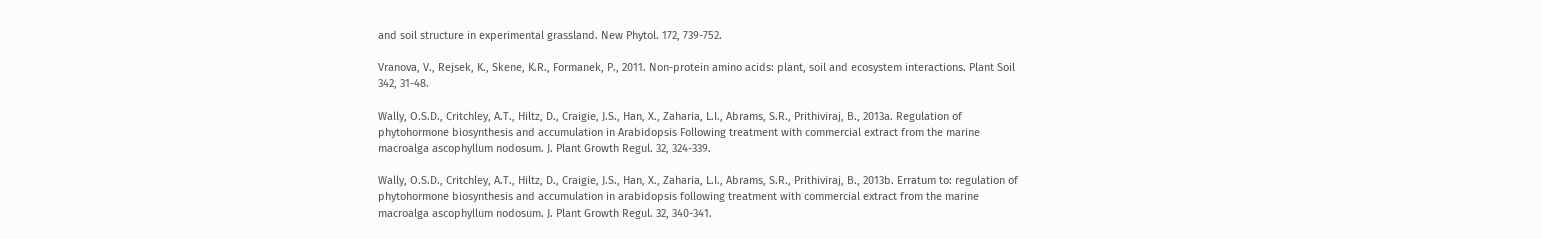and soil structure in experimental grassland. New Phytol. 172, 739-752.

Vranova, V., Rejsek, K., Skene, K.R., Formanek, P., 2011. Non-protein amino acids: plant, soil and ecosystem interactions. Plant Soil 342, 31-48.

Wally, O.S.D., Critchley, A.T., Hiltz, D., Craigie, J.S., Han, X., Zaharia, L.I., Abrams, S.R., Prithiviraj, B., 2013a. Regulation of phytohormone biosynthesis and accumulation in Arabidopsis Following treatment with commercial extract from the marine macroalga ascophyllum nodosum. J. Plant Growth Regul. 32, 324-339.

Wally, O.S.D., Critchley, A.T., Hiltz, D., Craigie, J.S., Han, X., Zaharia, L.I., Abrams, S.R., Prithiviraj, B., 2013b. Erratum to: regulation of phytohormone biosynthesis and accumulation in arabidopsis following treatment with commercial extract from the marine macroalga ascophyllum nodosum. J. Plant Growth Regul. 32, 340-341.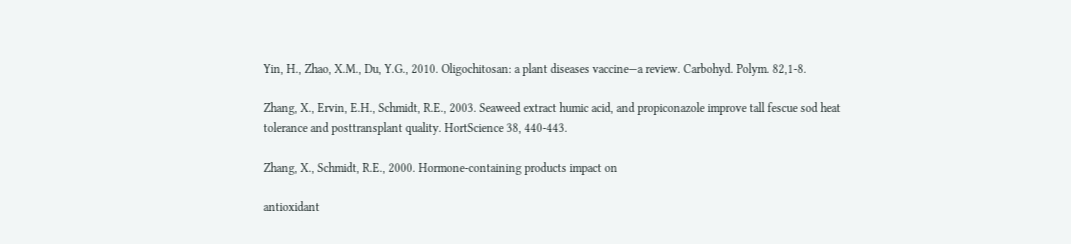Yin, H., Zhao, X.M., Du, Y.G., 2010. Oligochitosan: a plant diseases vaccine—a review. Carbohyd. Polym. 82,1-8.

Zhang, X., Ervin, E.H., Schmidt, R.E., 2003. Seaweed extract humic acid, and propiconazole improve tall fescue sod heat tolerance and posttransplant quality. HortScience 38, 440-443.

Zhang, X., Schmidt, R.E., 2000. Hormone-containing products impact on

antioxidant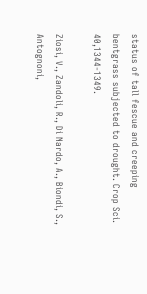status of tall fescue and creeping bentgrass subjected to drought. Crop Sci. 40,1344-1349.

Ziosi, V., Zandoli, R., Di Nardo, A., Biondi, S., Antognoni,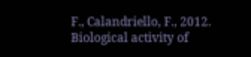F., Calandriello, F., 2012. Biological activity of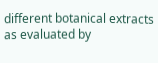different botanical extracts as evaluated by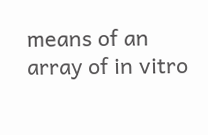means of an array of in vitro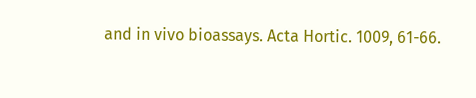and in vivo bioassays. Acta Hortic. 1009, 61-66.